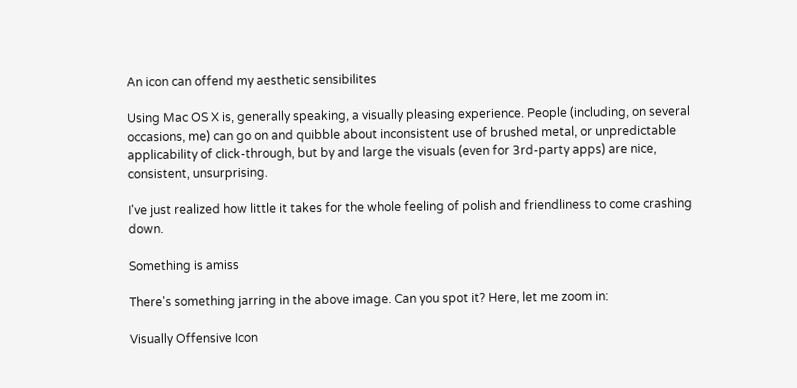An icon can offend my aesthetic sensibilites

Using Mac OS X is, generally speaking, a visually pleasing experience. People (including, on several occasions, me) can go on and quibble about inconsistent use of brushed metal, or unpredictable applicability of click-through, but by and large the visuals (even for 3rd-party apps) are nice, consistent, unsurprising.

I've just realized how little it takes for the whole feeling of polish and friendliness to come crashing down.

Something is amiss

There's something jarring in the above image. Can you spot it? Here, let me zoom in:

Visually Offensive Icon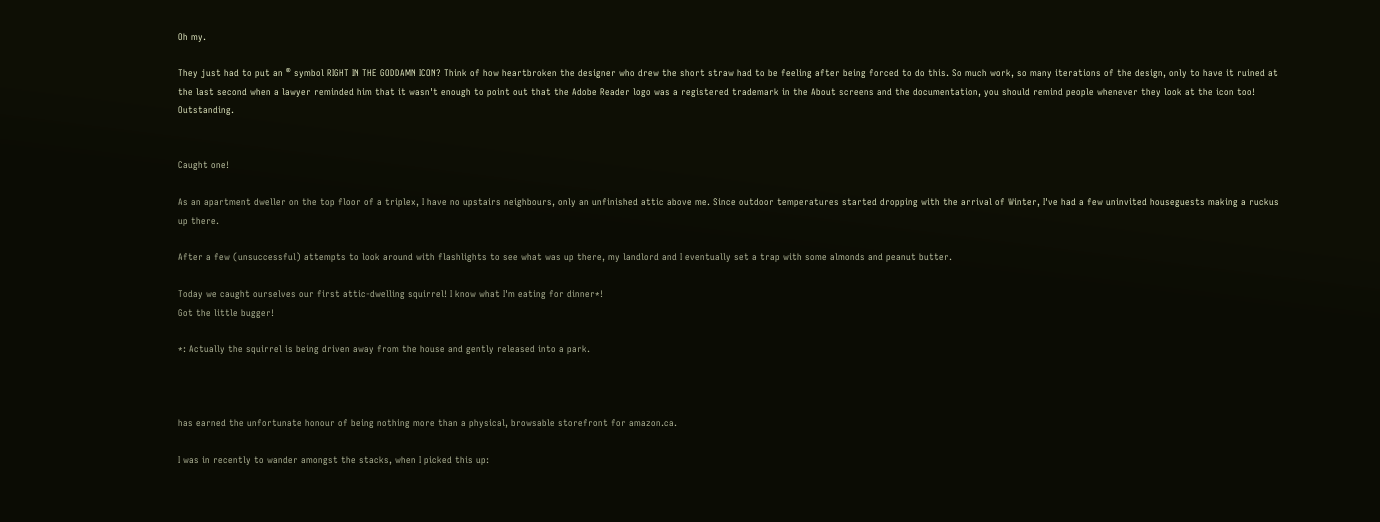Oh my.

They just had to put an ® symbol RIGHT IN THE GODDAMN ICON? Think of how heartbroken the designer who drew the short straw had to be feeling after being forced to do this. So much work, so many iterations of the design, only to have it ruined at the last second when a lawyer reminded him that it wasn't enough to point out that the Adobe Reader logo was a registered trademark in the About screens and the documentation, you should remind people whenever they look at the icon too! Outstanding.


Caught one!

As an apartment dweller on the top floor of a triplex, I have no upstairs neighbours, only an unfinished attic above me. Since outdoor temperatures started dropping with the arrival of Winter, I've had a few uninvited houseguests making a ruckus up there.

After a few (unsuccessful) attempts to look around with flashlights to see what was up there, my landlord and I eventually set a trap with some almonds and peanut butter.

Today we caught ourselves our first attic-dwelling squirrel! I know what I'm eating for dinner*!
Got the little bugger!

*: Actually the squirrel is being driven away from the house and gently released into a park.



has earned the unfortunate honour of being nothing more than a physical, browsable storefront for amazon.ca.

I was in recently to wander amongst the stacks, when I picked this up: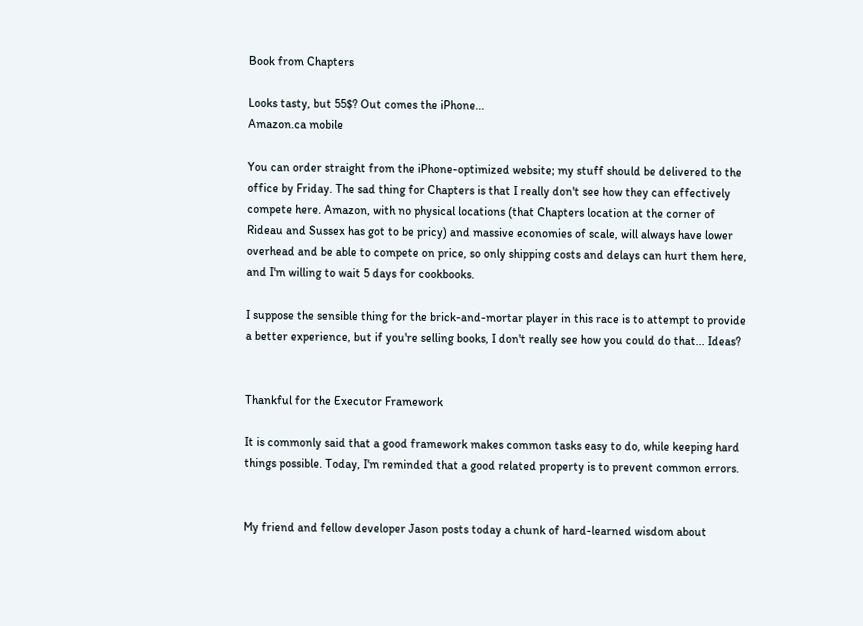Book from Chapters

Looks tasty, but 55$? Out comes the iPhone...
Amazon.ca mobile

You can order straight from the iPhone-optimized website; my stuff should be delivered to the office by Friday. The sad thing for Chapters is that I really don't see how they can effectively compete here. Amazon, with no physical locations (that Chapters location at the corner of Rideau and Sussex has got to be pricy) and massive economies of scale, will always have lower overhead and be able to compete on price, so only shipping costs and delays can hurt them here, and I'm willing to wait 5 days for cookbooks.

I suppose the sensible thing for the brick-and-mortar player in this race is to attempt to provide a better experience, but if you're selling books, I don't really see how you could do that... Ideas?


Thankful for the Executor Framework

It is commonly said that a good framework makes common tasks easy to do, while keeping hard things possible. Today, I'm reminded that a good related property is to prevent common errors.


My friend and fellow developer Jason posts today a chunk of hard-learned wisdom about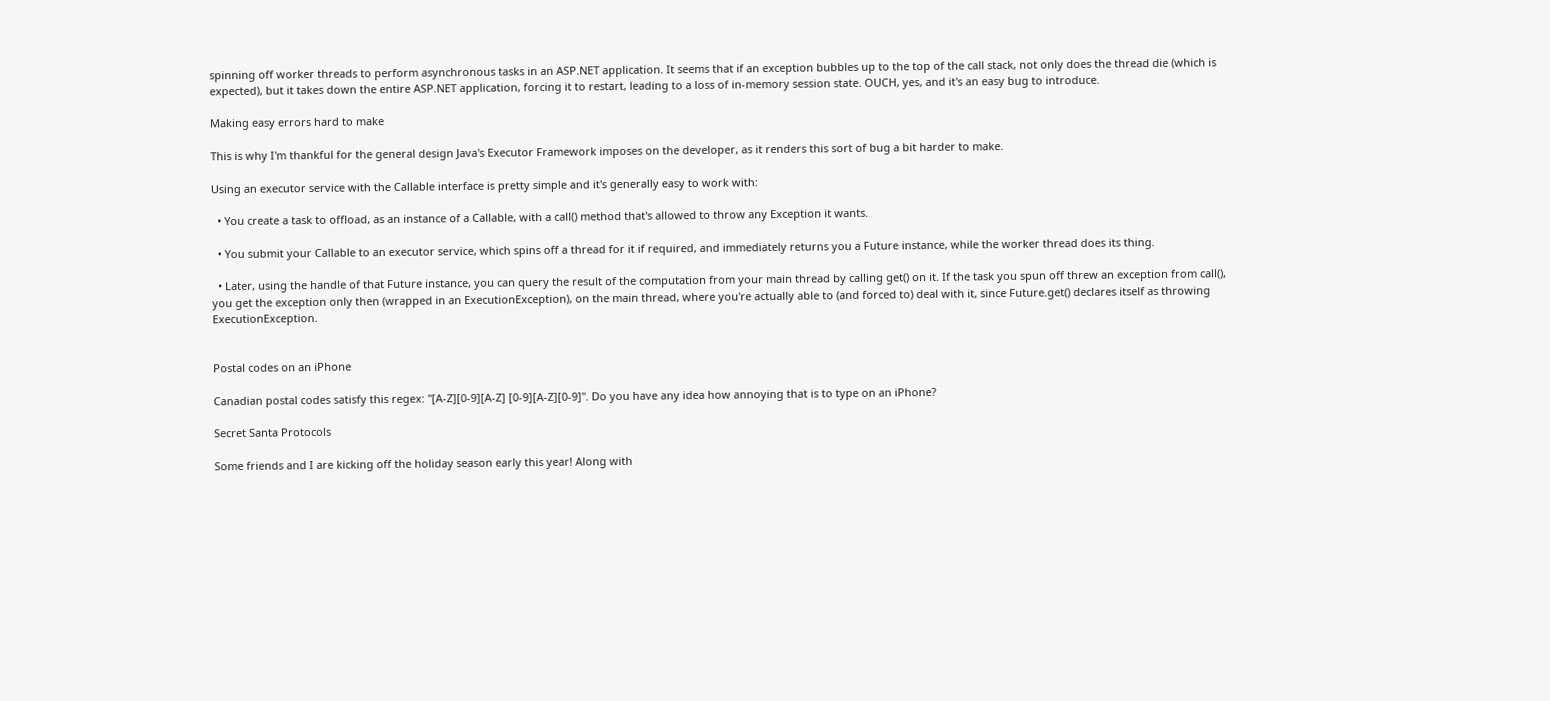spinning off worker threads to perform asynchronous tasks in an ASP.NET application. It seems that if an exception bubbles up to the top of the call stack, not only does the thread die (which is expected), but it takes down the entire ASP.NET application, forcing it to restart, leading to a loss of in-memory session state. OUCH, yes, and it's an easy bug to introduce.

Making easy errors hard to make

This is why I'm thankful for the general design Java's Executor Framework imposes on the developer, as it renders this sort of bug a bit harder to make.

Using an executor service with the Callable interface is pretty simple and it's generally easy to work with:

  • You create a task to offload, as an instance of a Callable, with a call() method that's allowed to throw any Exception it wants.

  • You submit your Callable to an executor service, which spins off a thread for it if required, and immediately returns you a Future instance, while the worker thread does its thing.

  • Later, using the handle of that Future instance, you can query the result of the computation from your main thread by calling get() on it. If the task you spun off threw an exception from call(), you get the exception only then (wrapped in an ExecutionException), on the main thread, where you're actually able to (and forced to) deal with it, since Future.get() declares itself as throwing ExecutionException.


Postal codes on an iPhone

Canadian postal codes satisfy this regex: "[A-Z][0-9][A-Z] [0-9][A-Z][0-9]". Do you have any idea how annoying that is to type on an iPhone?

Secret Santa Protocols

Some friends and I are kicking off the holiday season early this year! Along with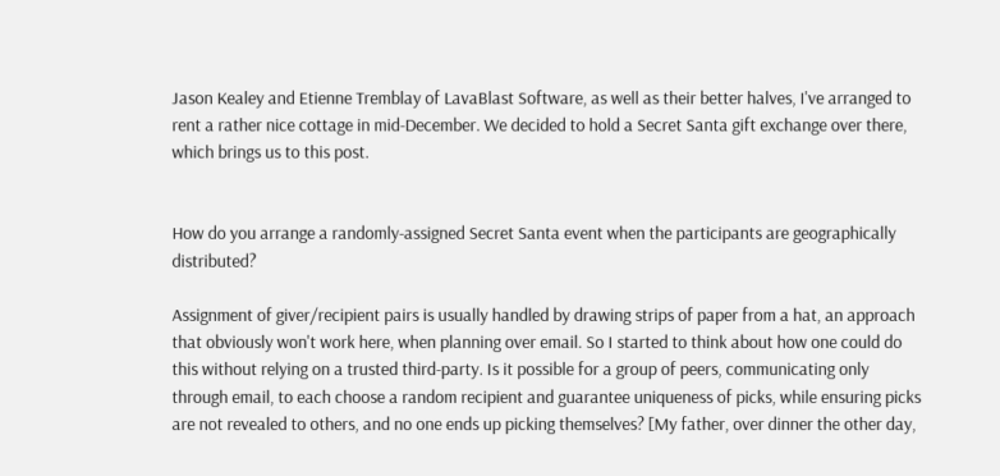Jason Kealey and Etienne Tremblay of LavaBlast Software, as well as their better halves, I've arranged to rent a rather nice cottage in mid-December. We decided to hold a Secret Santa gift exchange over there, which brings us to this post.


How do you arrange a randomly-assigned Secret Santa event when the participants are geographically distributed?

Assignment of giver/recipient pairs is usually handled by drawing strips of paper from a hat, an approach that obviously won't work here, when planning over email. So I started to think about how one could do this without relying on a trusted third-party. Is it possible for a group of peers, communicating only through email, to each choose a random recipient and guarantee uniqueness of picks, while ensuring picks are not revealed to others, and no one ends up picking themselves? [My father, over dinner the other day,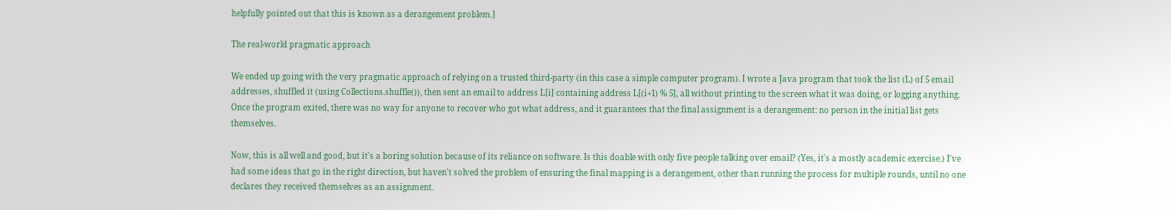helpfully pointed out that this is known as a derangement problem.]

The real-world pragmatic approach

We ended up going with the very pragmatic approach of relying on a trusted third-party (in this case a simple computer program). I wrote a Java program that took the list (L) of 5 email addresses, shuffled it (using Collections.shuffle()), then sent an email to address L[i] containing address L[(i+1) % 5], all without printing to the screen what it was doing, or logging anything. Once the program exited, there was no way for anyone to recover who got what address, and it guarantees that the final assignment is a derangement: no person in the initial list gets themselves.

Now, this is all well and good, but it's a boring solution because of its reliance on software. Is this doable with only five people talking over email? (Yes, it's a mostly academic exercise.) I've had some ideas that go in the right direction, but haven't solved the problem of ensuring the final mapping is a derangement, other than running the process for multiple rounds, until no one declares they received themselves as an assignment.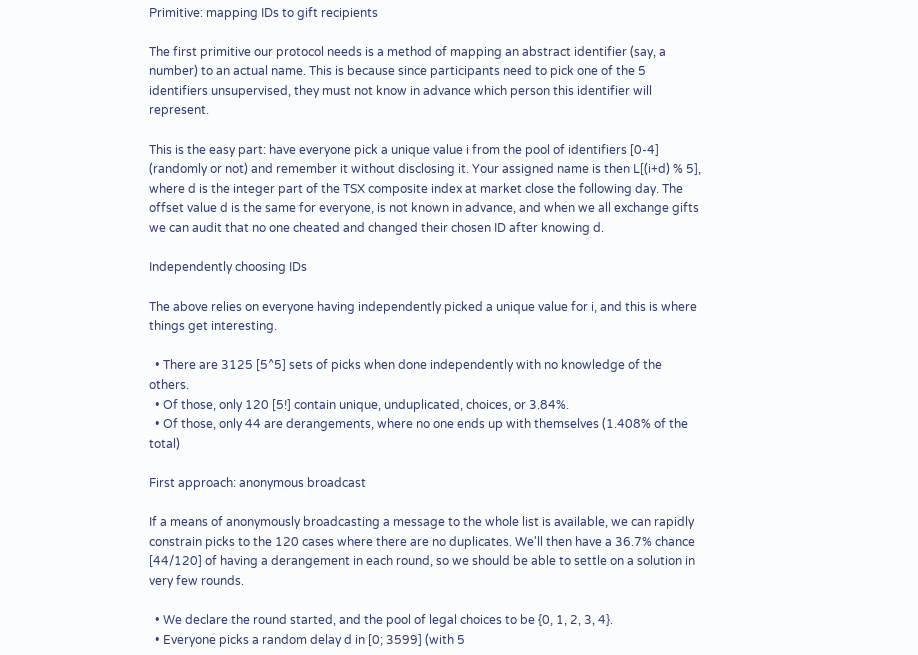Primitive: mapping IDs to gift recipients

The first primitive our protocol needs is a method of mapping an abstract identifier (say, a number) to an actual name. This is because since participants need to pick one of the 5 identifiers unsupervised, they must not know in advance which person this identifier will represent.

This is the easy part: have everyone pick a unique value i from the pool of identifiers [0-4] (randomly or not) and remember it without disclosing it. Your assigned name is then L[(i+d) % 5], where d is the integer part of the TSX composite index at market close the following day. The offset value d is the same for everyone, is not known in advance, and when we all exchange gifts we can audit that no one cheated and changed their chosen ID after knowing d.

Independently choosing IDs

The above relies on everyone having independently picked a unique value for i, and this is where things get interesting.

  • There are 3125 [5^5] sets of picks when done independently with no knowledge of the others.
  • Of those, only 120 [5!] contain unique, unduplicated, choices, or 3.84%.
  • Of those, only 44 are derangements, where no one ends up with themselves (1.408% of the total)

First approach: anonymous broadcast

If a means of anonymously broadcasting a message to the whole list is available, we can rapidly constrain picks to the 120 cases where there are no duplicates. We'll then have a 36.7% chance [44/120] of having a derangement in each round, so we should be able to settle on a solution in very few rounds.

  • We declare the round started, and the pool of legal choices to be {0, 1, 2, 3, 4}.
  • Everyone picks a random delay d in [0; 3599] (with 5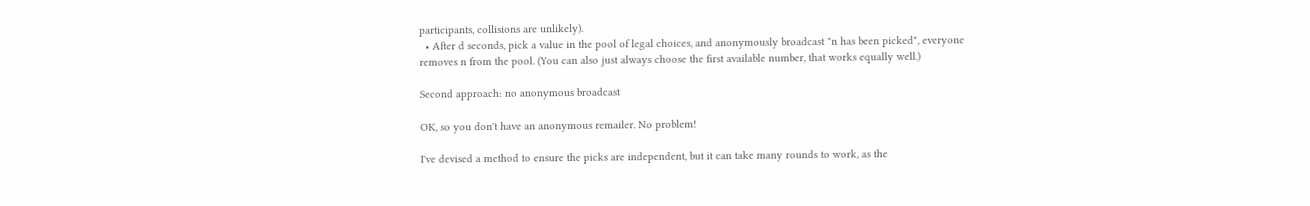participants, collisions are unlikely).
  • After d seconds, pick a value in the pool of legal choices, and anonymously broadcast "n has been picked", everyone removes n from the pool. (You can also just always choose the first available number, that works equally well.)

Second approach: no anonymous broadcast

OK, so you don't have an anonymous remailer. No problem!

I've devised a method to ensure the picks are independent, but it can take many rounds to work, as the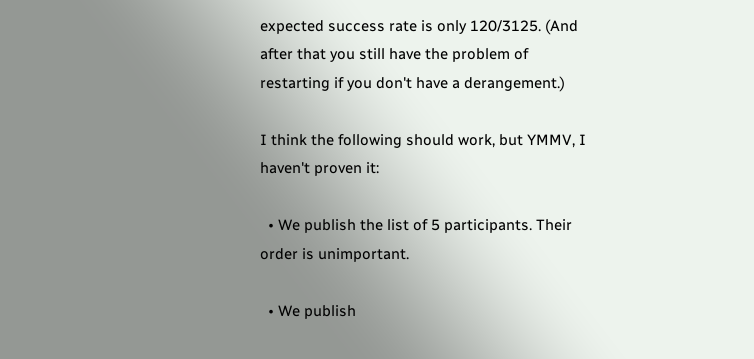expected success rate is only 120/3125. (And after that you still have the problem of restarting if you don't have a derangement.)

I think the following should work, but YMMV, I haven't proven it:

  • We publish the list of 5 participants. Their order is unimportant.

  • We publish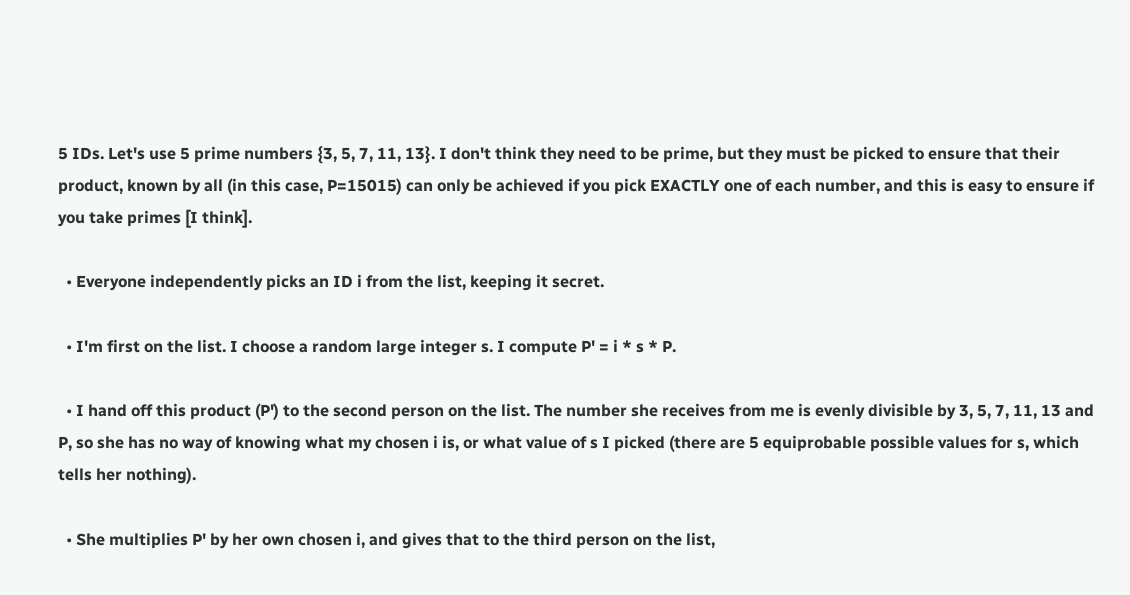5 IDs. Let's use 5 prime numbers {3, 5, 7, 11, 13}. I don't think they need to be prime, but they must be picked to ensure that their product, known by all (in this case, P=15015) can only be achieved if you pick EXACTLY one of each number, and this is easy to ensure if you take primes [I think].

  • Everyone independently picks an ID i from the list, keeping it secret.

  • I'm first on the list. I choose a random large integer s. I compute P' = i * s * P.

  • I hand off this product (P') to the second person on the list. The number she receives from me is evenly divisible by 3, 5, 7, 11, 13 and P, so she has no way of knowing what my chosen i is, or what value of s I picked (there are 5 equiprobable possible values for s, which tells her nothing).

  • She multiplies P' by her own chosen i, and gives that to the third person on the list,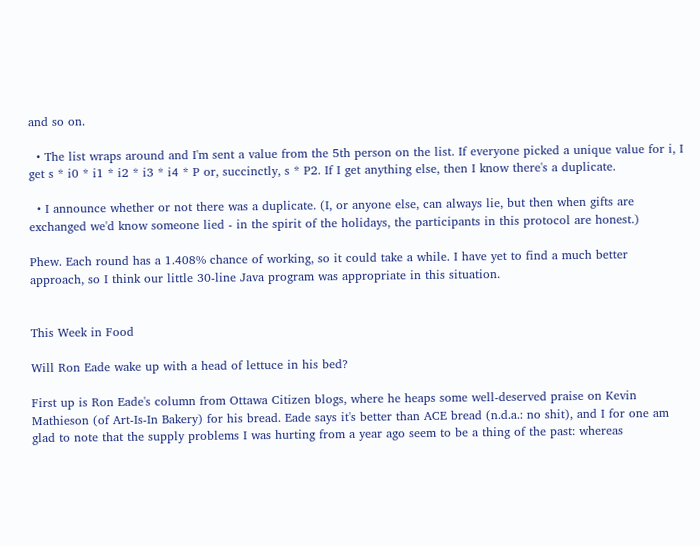and so on.

  • The list wraps around and I'm sent a value from the 5th person on the list. If everyone picked a unique value for i, I get s * i0 * i1 * i2 * i3 * i4 * P or, succinctly, s * P2. If I get anything else, then I know there's a duplicate.

  • I announce whether or not there was a duplicate. (I, or anyone else, can always lie, but then when gifts are exchanged we'd know someone lied - in the spirit of the holidays, the participants in this protocol are honest.)

Phew. Each round has a 1.408% chance of working, so it could take a while. I have yet to find a much better approach, so I think our little 30-line Java program was appropriate in this situation.


This Week in Food

Will Ron Eade wake up with a head of lettuce in his bed?

First up is Ron Eade's column from Ottawa Citizen blogs, where he heaps some well-deserved praise on Kevin Mathieson (of Art-Is-In Bakery) for his bread. Eade says it's better than ACE bread (n.d.a.: no shit), and I for one am glad to note that the supply problems I was hurting from a year ago seem to be a thing of the past: whereas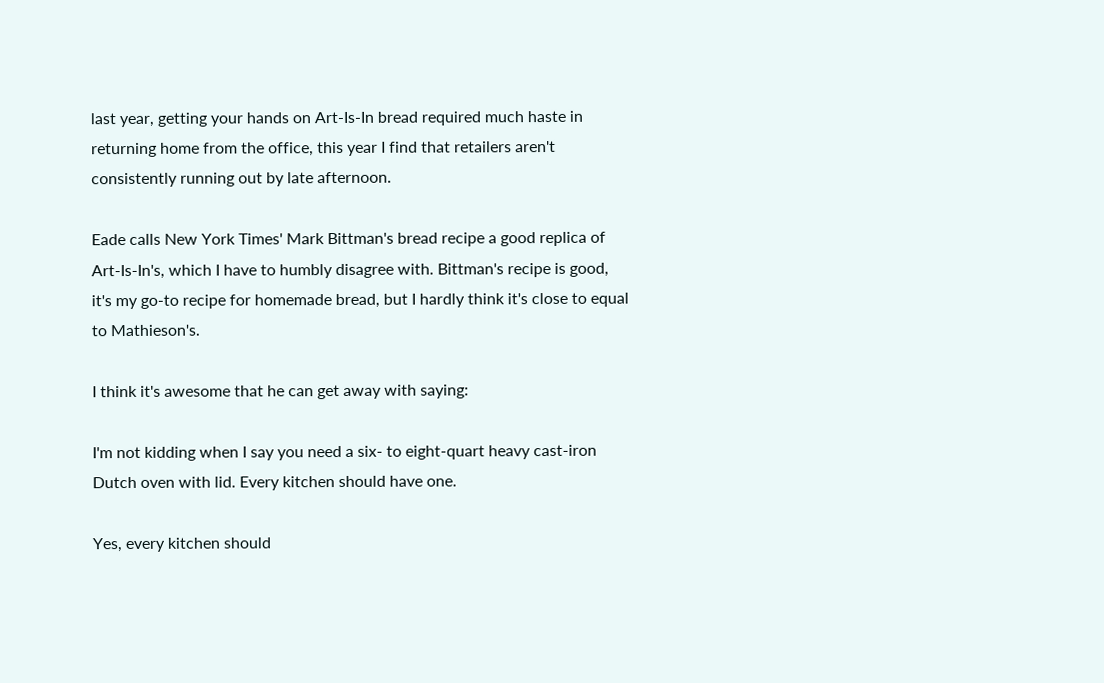last year, getting your hands on Art-Is-In bread required much haste in returning home from the office, this year I find that retailers aren't consistently running out by late afternoon.

Eade calls New York Times' Mark Bittman's bread recipe a good replica of Art-Is-In's, which I have to humbly disagree with. Bittman's recipe is good, it's my go-to recipe for homemade bread, but I hardly think it's close to equal to Mathieson's.

I think it's awesome that he can get away with saying:

I'm not kidding when I say you need a six- to eight-quart heavy cast-iron Dutch oven with lid. Every kitchen should have one.

Yes, every kitchen should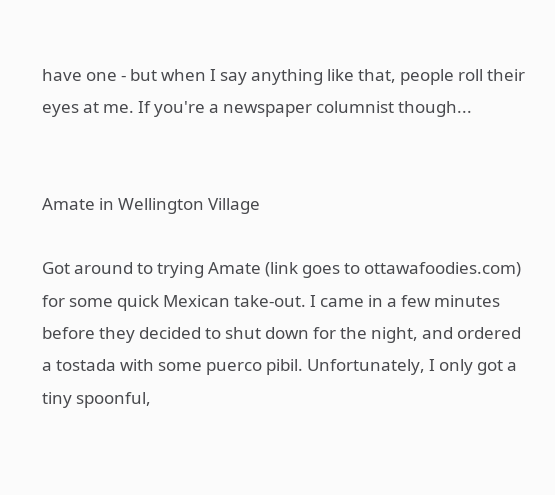have one - but when I say anything like that, people roll their eyes at me. If you're a newspaper columnist though...


Amate in Wellington Village

Got around to trying Amate (link goes to ottawafoodies.com) for some quick Mexican take-out. I came in a few minutes before they decided to shut down for the night, and ordered a tostada with some puerco pibil. Unfortunately, I only got a tiny spoonful,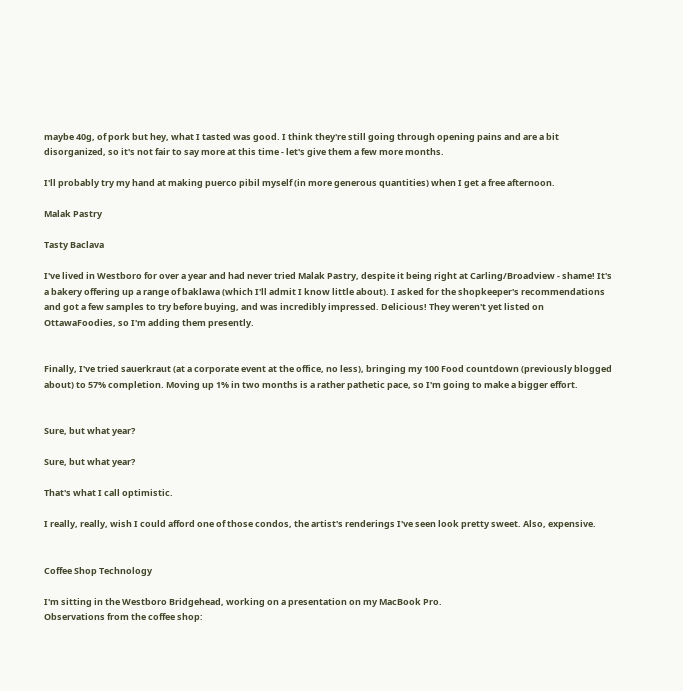maybe 40g, of pork but hey, what I tasted was good. I think they're still going through opening pains and are a bit disorganized, so it's not fair to say more at this time - let's give them a few more months.

I'll probably try my hand at making puerco pibil myself (in more generous quantities) when I get a free afternoon.

Malak Pastry

Tasty Baclava

I've lived in Westboro for over a year and had never tried Malak Pastry, despite it being right at Carling/Broadview - shame! It's a bakery offering up a range of baklawa (which I'll admit I know little about). I asked for the shopkeeper's recommendations and got a few samples to try before buying, and was incredibly impressed. Delicious! They weren't yet listed on OttawaFoodies, so I'm adding them presently.


Finally, I've tried sauerkraut (at a corporate event at the office, no less), bringing my 100 Food countdown (previously blogged about) to 57% completion. Moving up 1% in two months is a rather pathetic pace, so I'm going to make a bigger effort.


Sure, but what year?

Sure, but what year?

That's what I call optimistic.

I really, really, wish I could afford one of those condos, the artist's renderings I've seen look pretty sweet. Also, expensive.


Coffee Shop Technology

I'm sitting in the Westboro Bridgehead, working on a presentation on my MacBook Pro.
Observations from the coffee shop: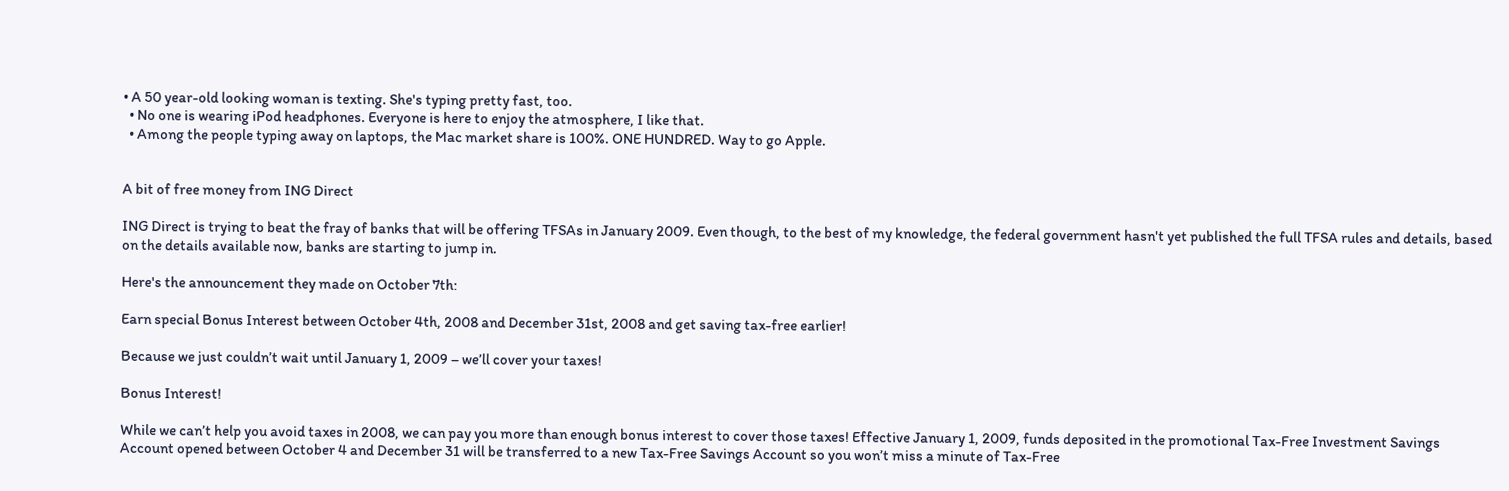• A 50 year-old looking woman is texting. She's typing pretty fast, too.
  • No one is wearing iPod headphones. Everyone is here to enjoy the atmosphere, I like that.
  • Among the people typing away on laptops, the Mac market share is 100%. ONE HUNDRED. Way to go Apple.


A bit of free money from ING Direct

ING Direct is trying to beat the fray of banks that will be offering TFSAs in January 2009. Even though, to the best of my knowledge, the federal government hasn't yet published the full TFSA rules and details, based on the details available now, banks are starting to jump in.

Here's the announcement they made on October 7th:

Earn special Bonus Interest between October 4th, 2008 and December 31st, 2008 and get saving tax-free earlier!

Because we just couldn’t wait until January 1, 2009 – we’ll cover your taxes!

Bonus Interest!

While we can’t help you avoid taxes in 2008, we can pay you more than enough bonus interest to cover those taxes! Effective January 1, 2009, funds deposited in the promotional Tax-Free Investment Savings Account opened between October 4 and December 31 will be transferred to a new Tax-Free Savings Account so you won’t miss a minute of Tax-Free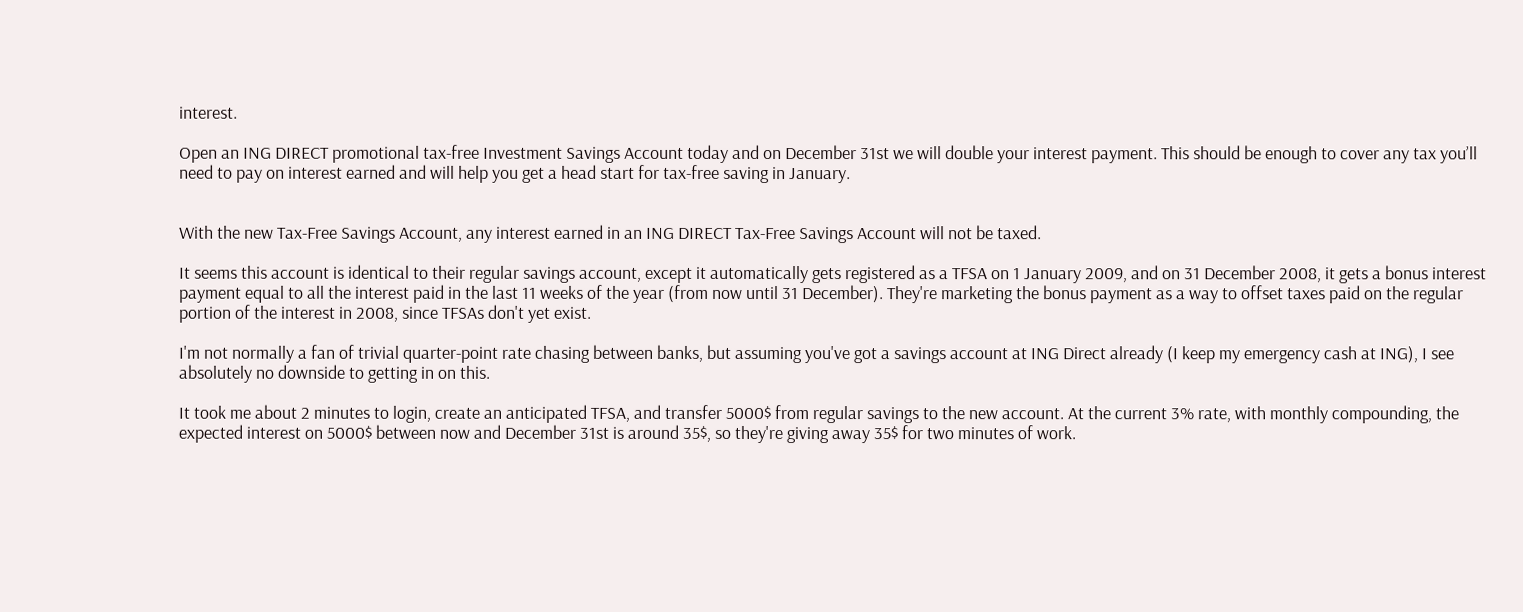interest.

Open an ING DIRECT promotional tax-free Investment Savings Account today and on December 31st we will double your interest payment. This should be enough to cover any tax you’ll need to pay on interest earned and will help you get a head start for tax-free saving in January.


With the new Tax-Free Savings Account, any interest earned in an ING DIRECT Tax-Free Savings Account will not be taxed.

It seems this account is identical to their regular savings account, except it automatically gets registered as a TFSA on 1 January 2009, and on 31 December 2008, it gets a bonus interest payment equal to all the interest paid in the last 11 weeks of the year (from now until 31 December). They're marketing the bonus payment as a way to offset taxes paid on the regular portion of the interest in 2008, since TFSAs don't yet exist.

I'm not normally a fan of trivial quarter-point rate chasing between banks, but assuming you've got a savings account at ING Direct already (I keep my emergency cash at ING), I see absolutely no downside to getting in on this.

It took me about 2 minutes to login, create an anticipated TFSA, and transfer 5000$ from regular savings to the new account. At the current 3% rate, with monthly compounding, the expected interest on 5000$ between now and December 31st is around 35$, so they're giving away 35$ for two minutes of work.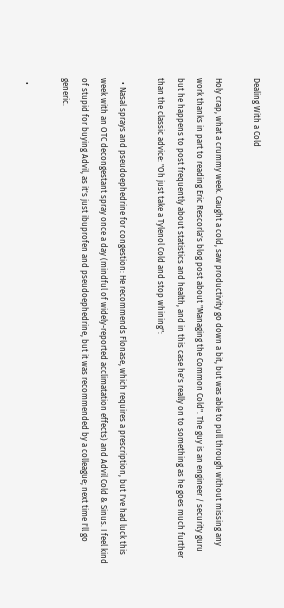Dealing With a Cold

Holy crap, what a crummy week. Caught a cold, saw productivity go down a bit, but was able to pull through without missing any work thanks in part to reading Eric Rescorla's blog post about "Managing the Common Cold". The guy is an engineer / security guru but he happens to post frequently about statistics and health, and in this case he's really on to something as he goes much further than the classic advice: "Oh just take a Tylenol Cold and stop whining":

  • Nasal sprays and pseudoephedrine for congestion: He recommends Flonase, which requires a prescription, but I've had luck this week with an OTC decongestant spray once a day (mindful of widely-reported acclimatation effects) and Advil Cold & Sinus. I feel kind of stupid for buying Advil, as it's just ibuprofen and pseudoephedrine, but it was recommended by a colleague; next time I'll go generic.

  •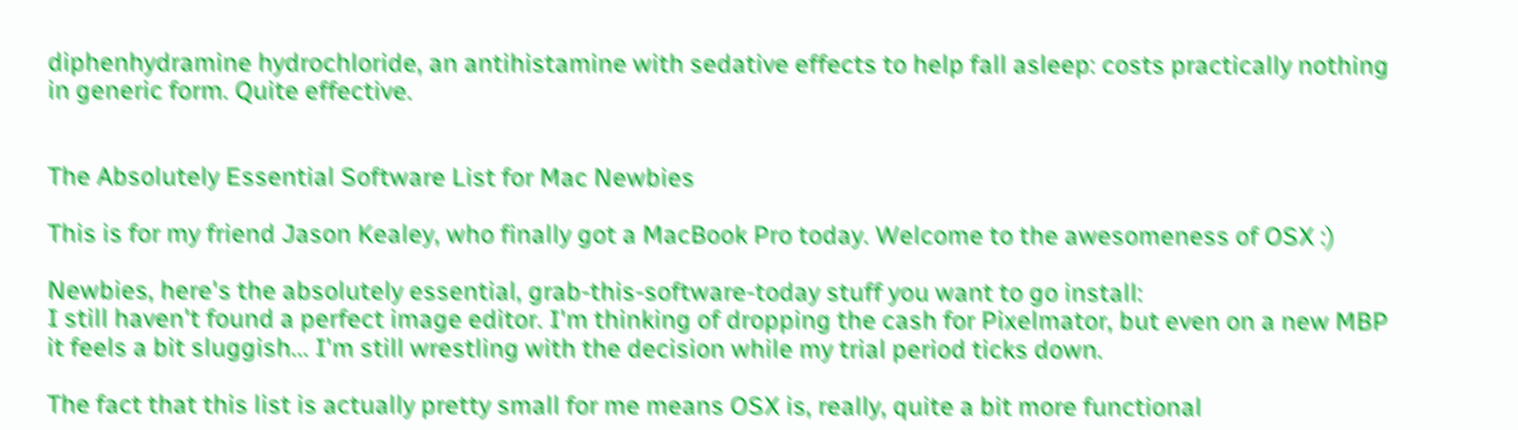diphenhydramine hydrochloride, an antihistamine with sedative effects to help fall asleep: costs practically nothing in generic form. Quite effective.


The Absolutely Essential Software List for Mac Newbies

This is for my friend Jason Kealey, who finally got a MacBook Pro today. Welcome to the awesomeness of OSX :)

Newbies, here's the absolutely essential, grab-this-software-today stuff you want to go install:
I still haven't found a perfect image editor. I'm thinking of dropping the cash for Pixelmator, but even on a new MBP it feels a bit sluggish... I'm still wrestling with the decision while my trial period ticks down.

The fact that this list is actually pretty small for me means OSX is, really, quite a bit more functional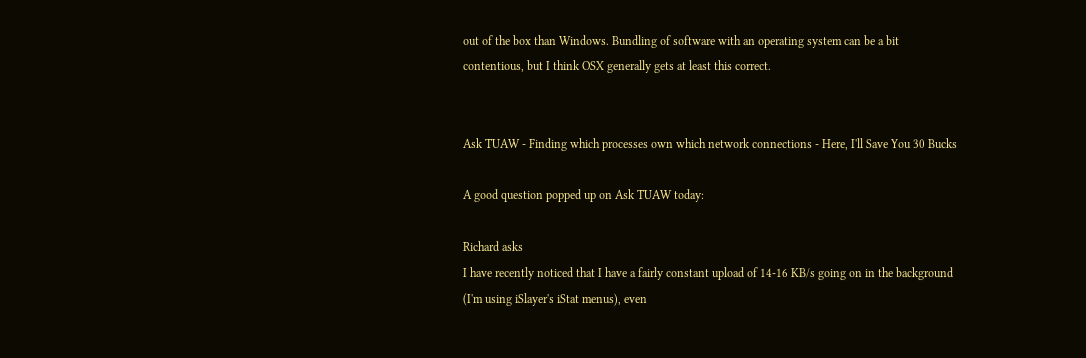out of the box than Windows. Bundling of software with an operating system can be a bit contentious, but I think OSX generally gets at least this correct.


Ask TUAW - Finding which processes own which network connections - Here, I'll Save You 30 Bucks

A good question popped up on Ask TUAW today:

Richard asks
I have recently noticed that I have a fairly constant upload of 14-16 KB/s going on in the background (I'm using iSlayer's iStat menus), even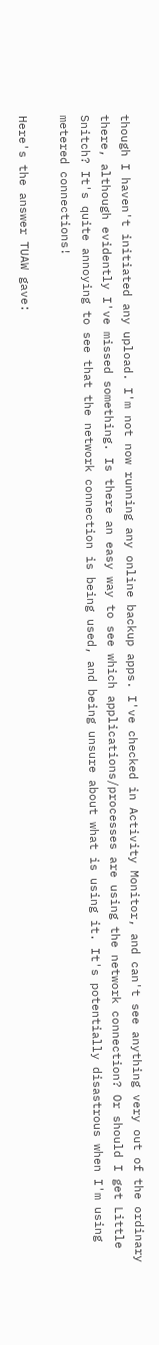though I haven't initiated any upload. I'm not now running any online backup apps. I've checked in Activity Monitor, and can't see anything very out of the ordinary there, although evidently I've missed something. Is there an easy way to see which applications/processes are using the network connection? Or should I get Little Snitch? It's quite annoying to see that the network connection is being used, and being unsure about what is using it. It's potentially disastrous when I'm using metered connections!

Here's the answer TUAW gave: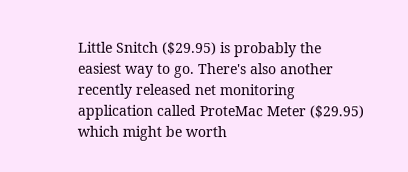Little Snitch ($29.95) is probably the easiest way to go. There's also another recently released net monitoring application called ProteMac Meter ($29.95) which might be worth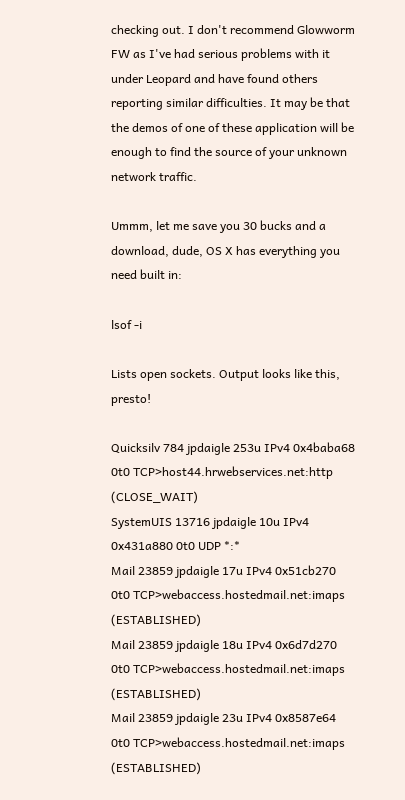checking out. I don't recommend Glowworm FW as I've had serious problems with it under Leopard and have found others reporting similar difficulties. It may be that the demos of one of these application will be enough to find the source of your unknown network traffic.

Ummm, let me save you 30 bucks and a download, dude, OS X has everything you need built in:

lsof -i

Lists open sockets. Output looks like this, presto!

Quicksilv 784 jpdaigle 253u IPv4 0x4baba68 0t0 TCP>host44.hrwebservices.net:http (CLOSE_WAIT)
SystemUIS 13716 jpdaigle 10u IPv4 0x431a880 0t0 UDP *:*
Mail 23859 jpdaigle 17u IPv4 0x51cb270 0t0 TCP>webaccess.hostedmail.net:imaps (ESTABLISHED)
Mail 23859 jpdaigle 18u IPv4 0x6d7d270 0t0 TCP>webaccess.hostedmail.net:imaps (ESTABLISHED)
Mail 23859 jpdaigle 23u IPv4 0x8587e64 0t0 TCP>webaccess.hostedmail.net:imaps (ESTABLISHED)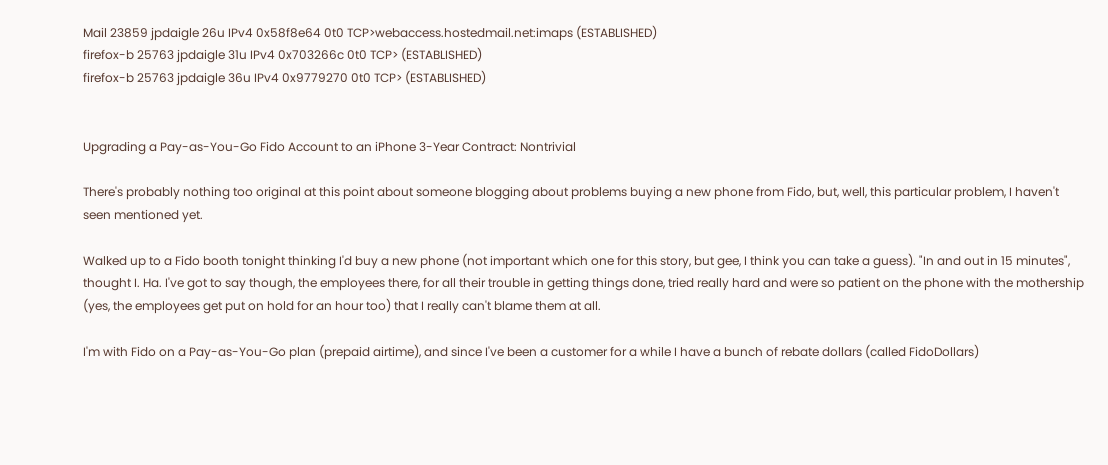Mail 23859 jpdaigle 26u IPv4 0x58f8e64 0t0 TCP>webaccess.hostedmail.net:imaps (ESTABLISHED)
firefox-b 25763 jpdaigle 31u IPv4 0x703266c 0t0 TCP> (ESTABLISHED)
firefox-b 25763 jpdaigle 36u IPv4 0x9779270 0t0 TCP> (ESTABLISHED)


Upgrading a Pay-as-You-Go Fido Account to an iPhone 3-Year Contract: Nontrivial

There's probably nothing too original at this point about someone blogging about problems buying a new phone from Fido, but, well, this particular problem, I haven't seen mentioned yet.

Walked up to a Fido booth tonight thinking I'd buy a new phone (not important which one for this story, but gee, I think you can take a guess). "In and out in 15 minutes", thought I. Ha. I've got to say though, the employees there, for all their trouble in getting things done, tried really hard and were so patient on the phone with the mothership (yes, the employees get put on hold for an hour too) that I really can't blame them at all.

I'm with Fido on a Pay-as-You-Go plan (prepaid airtime), and since I've been a customer for a while I have a bunch of rebate dollars (called FidoDollars)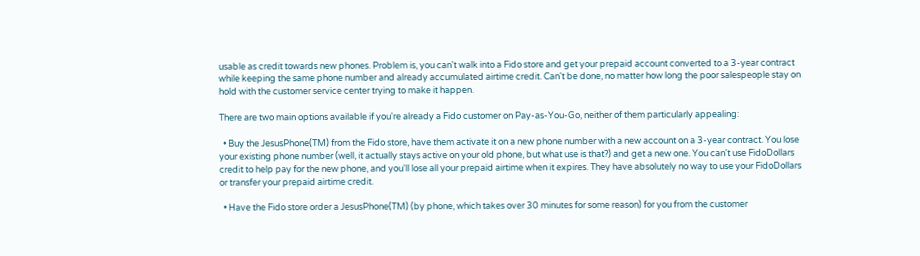usable as credit towards new phones. Problem is, you can't walk into a Fido store and get your prepaid account converted to a 3-year contract while keeping the same phone number and already accumulated airtime credit. Can't be done, no matter how long the poor salespeople stay on hold with the customer service center trying to make it happen.

There are two main options available if you're already a Fido customer on Pay-as-You-Go, neither of them particularly appealing:

  • Buy the JesusPhone(TM) from the Fido store, have them activate it on a new phone number with a new account on a 3-year contract. You lose your existing phone number (well, it actually stays active on your old phone, but what use is that?) and get a new one. You can't use FidoDollars credit to help pay for the new phone, and you'll lose all your prepaid airtime when it expires. They have absolutely no way to use your FidoDollars or transfer your prepaid airtime credit.

  • Have the Fido store order a JesusPhone(TM) (by phone, which takes over 30 minutes for some reason) for you from the customer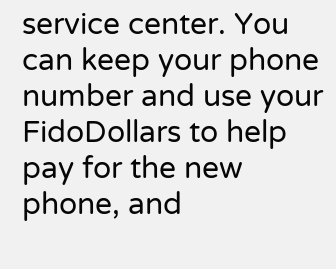service center. You can keep your phone number and use your FidoDollars to help pay for the new phone, and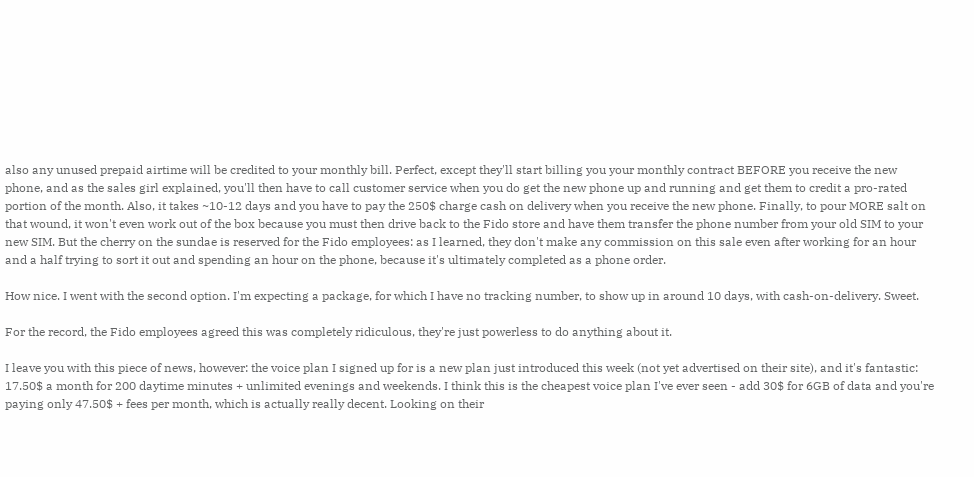also any unused prepaid airtime will be credited to your monthly bill. Perfect, except they'll start billing you your monthly contract BEFORE you receive the new phone, and as the sales girl explained, you'll then have to call customer service when you do get the new phone up and running and get them to credit a pro-rated portion of the month. Also, it takes ~10-12 days and you have to pay the 250$ charge cash on delivery when you receive the new phone. Finally, to pour MORE salt on that wound, it won't even work out of the box because you must then drive back to the Fido store and have them transfer the phone number from your old SIM to your new SIM. But the cherry on the sundae is reserved for the Fido employees: as I learned, they don't make any commission on this sale even after working for an hour and a half trying to sort it out and spending an hour on the phone, because it's ultimately completed as a phone order.

How nice. I went with the second option. I'm expecting a package, for which I have no tracking number, to show up in around 10 days, with cash-on-delivery. Sweet.

For the record, the Fido employees agreed this was completely ridiculous, they're just powerless to do anything about it.

I leave you with this piece of news, however: the voice plan I signed up for is a new plan just introduced this week (not yet advertised on their site), and it's fantastic: 17.50$ a month for 200 daytime minutes + unlimited evenings and weekends. I think this is the cheapest voice plan I've ever seen - add 30$ for 6GB of data and you're paying only 47.50$ + fees per month, which is actually really decent. Looking on their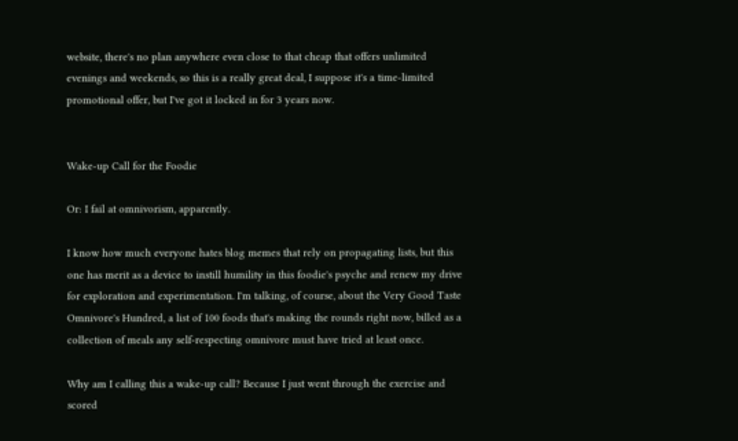website, there's no plan anywhere even close to that cheap that offers unlimited evenings and weekends, so this is a really great deal, I suppose it's a time-limited promotional offer, but I've got it locked in for 3 years now.


Wake-up Call for the Foodie

Or: I fail at omnivorism, apparently.

I know how much everyone hates blog memes that rely on propagating lists, but this one has merit as a device to instill humility in this foodie's psyche and renew my drive for exploration and experimentation. I'm talking, of course, about the Very Good Taste Omnivore's Hundred, a list of 100 foods that's making the rounds right now, billed as a collection of meals any self-respecting omnivore must have tried at least once.

Why am I calling this a wake-up call? Because I just went through the exercise and scored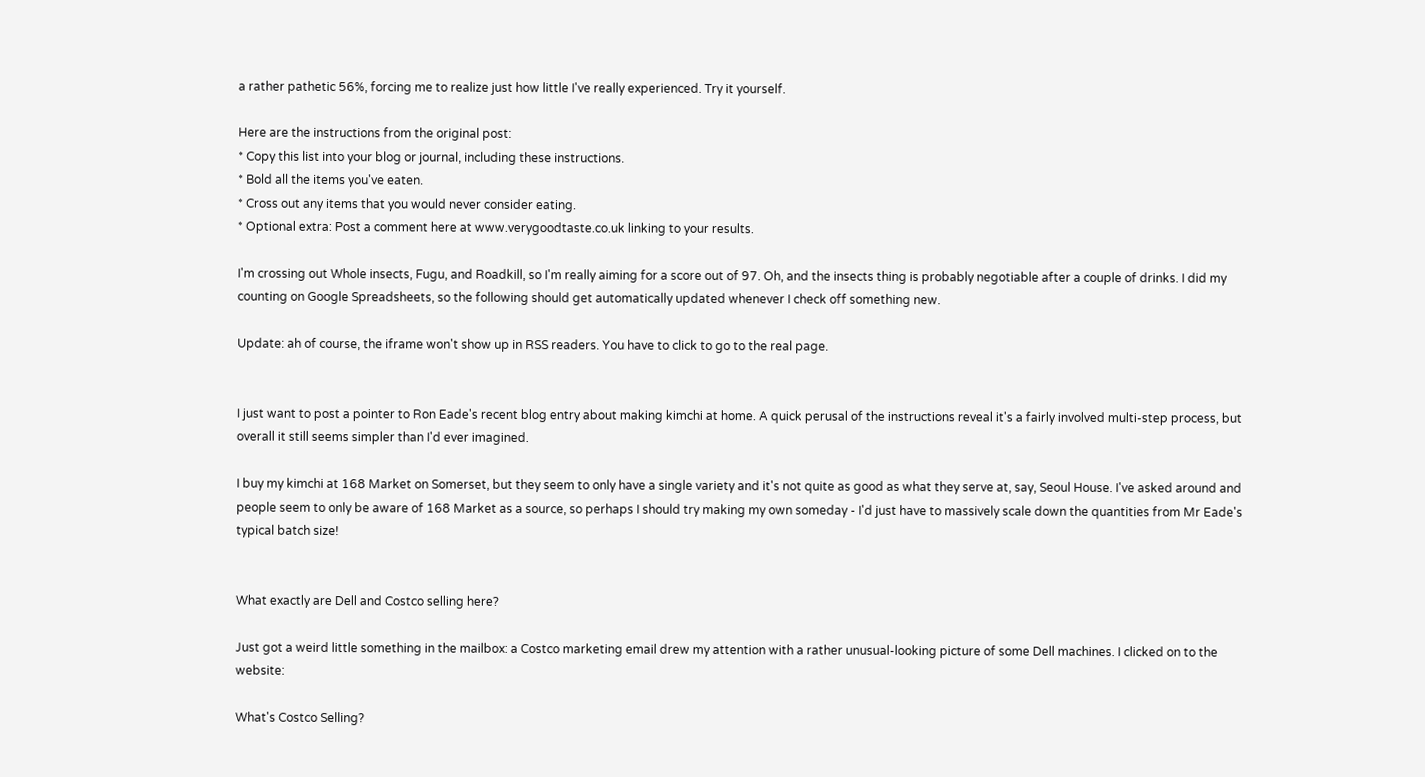a rather pathetic 56%, forcing me to realize just how little I've really experienced. Try it yourself.

Here are the instructions from the original post:
* Copy this list into your blog or journal, including these instructions.
* Bold all the items you've eaten.
* Cross out any items that you would never consider eating.
* Optional extra: Post a comment here at www.verygoodtaste.co.uk linking to your results.

I'm crossing out Whole insects, Fugu, and Roadkill, so I'm really aiming for a score out of 97. Oh, and the insects thing is probably negotiable after a couple of drinks. I did my counting on Google Spreadsheets, so the following should get automatically updated whenever I check off something new.

Update: ah of course, the iframe won't show up in RSS readers. You have to click to go to the real page.


I just want to post a pointer to Ron Eade's recent blog entry about making kimchi at home. A quick perusal of the instructions reveal it's a fairly involved multi-step process, but overall it still seems simpler than I'd ever imagined.

I buy my kimchi at 168 Market on Somerset, but they seem to only have a single variety and it's not quite as good as what they serve at, say, Seoul House. I've asked around and people seem to only be aware of 168 Market as a source, so perhaps I should try making my own someday - I'd just have to massively scale down the quantities from Mr Eade's typical batch size!


What exactly are Dell and Costco selling here?

Just got a weird little something in the mailbox: a Costco marketing email drew my attention with a rather unusual-looking picture of some Dell machines. I clicked on to the website:

What's Costco Selling?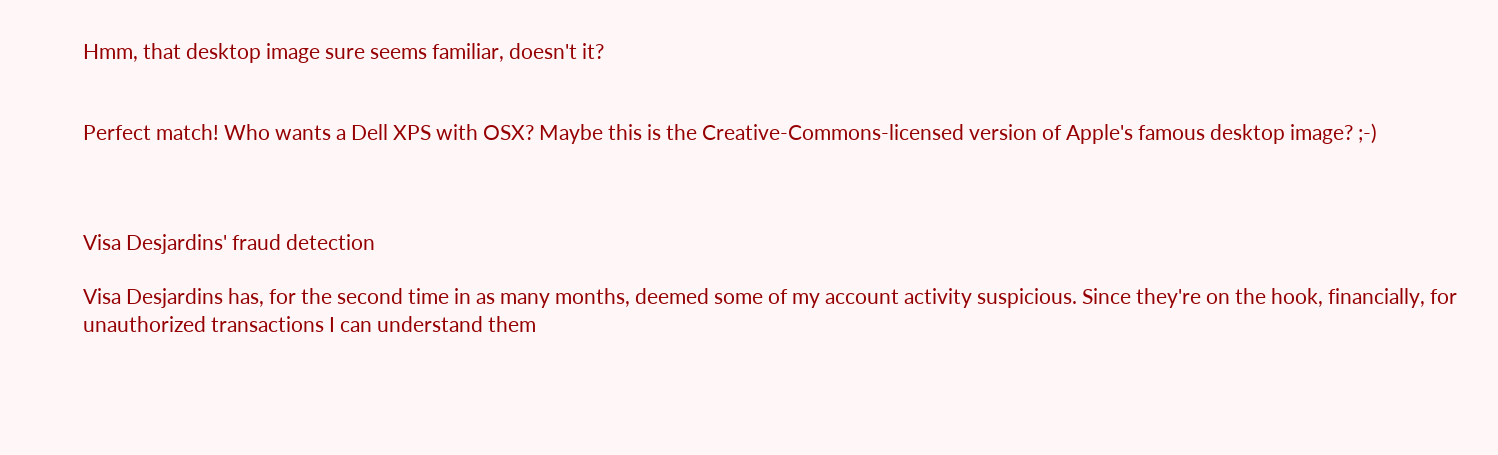Hmm, that desktop image sure seems familiar, doesn't it?


Perfect match! Who wants a Dell XPS with OSX? Maybe this is the Creative-Commons-licensed version of Apple's famous desktop image? ;-)



Visa Desjardins' fraud detection

Visa Desjardins has, for the second time in as many months, deemed some of my account activity suspicious. Since they're on the hook, financially, for unauthorized transactions I can understand them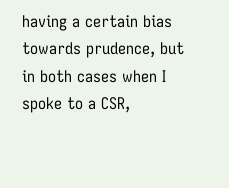having a certain bias towards prudence, but in both cases when I spoke to a CSR,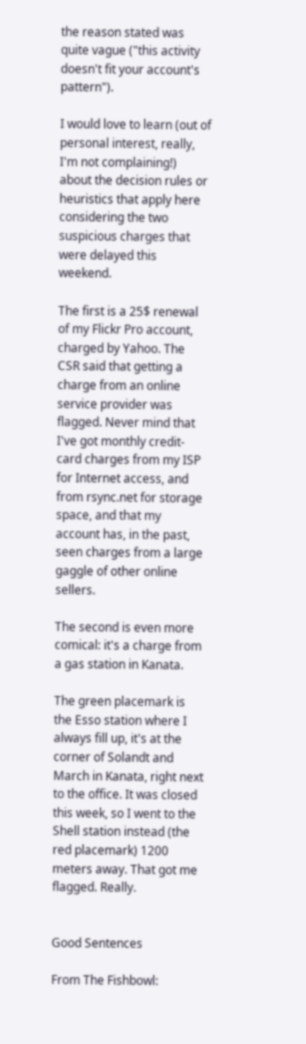the reason stated was quite vague ("this activity doesn't fit your account's pattern").

I would love to learn (out of personal interest, really, I'm not complaining!) about the decision rules or heuristics that apply here considering the two suspicious charges that were delayed this weekend.

The first is a 25$ renewal of my Flickr Pro account, charged by Yahoo. The CSR said that getting a charge from an online service provider was flagged. Never mind that I've got monthly credit-card charges from my ISP for Internet access, and from rsync.net for storage space, and that my account has, in the past, seen charges from a large gaggle of other online sellers.

The second is even more comical: it's a charge from a gas station in Kanata.

The green placemark is the Esso station where I always fill up, it's at the corner of Solandt and March in Kanata, right next to the office. It was closed this week, so I went to the Shell station instead (the red placemark) 1200 meters away. That got me flagged. Really.


Good Sentences

From The Fishbowl: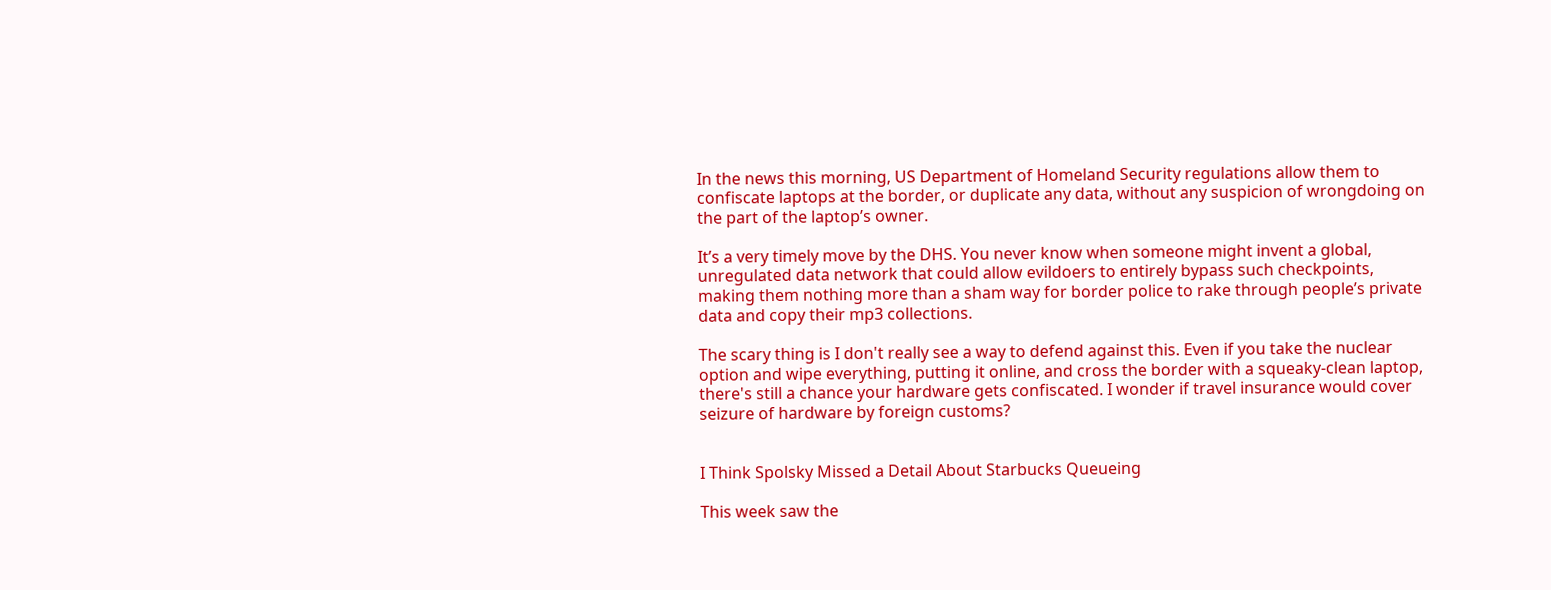In the news this morning, US Department of Homeland Security regulations allow them to confiscate laptops at the border, or duplicate any data, without any suspicion of wrongdoing on the part of the laptop’s owner.

It’s a very timely move by the DHS. You never know when someone might invent a global, unregulated data network that could allow evildoers to entirely bypass such checkpoints, making them nothing more than a sham way for border police to rake through people’s private data and copy their mp3 collections.

The scary thing is I don't really see a way to defend against this. Even if you take the nuclear option and wipe everything, putting it online, and cross the border with a squeaky-clean laptop, there's still a chance your hardware gets confiscated. I wonder if travel insurance would cover seizure of hardware by foreign customs?


I Think Spolsky Missed a Detail About Starbucks Queueing

This week saw the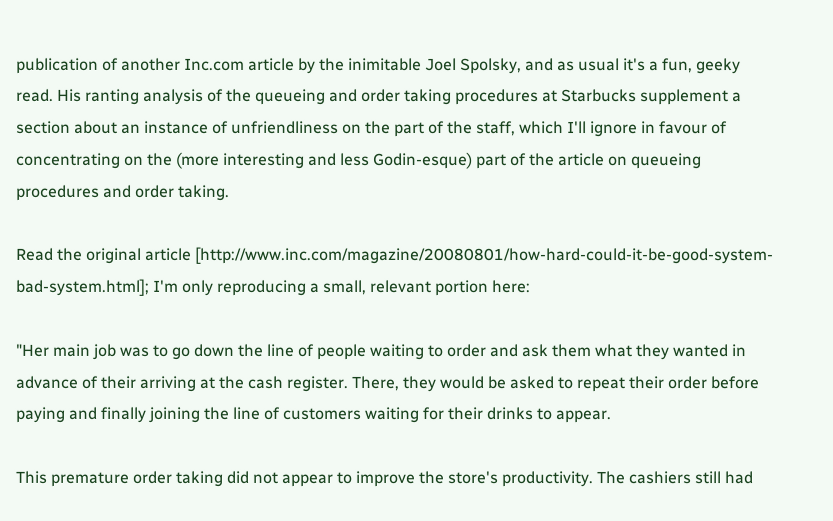publication of another Inc.com article by the inimitable Joel Spolsky, and as usual it's a fun, geeky read. His ranting analysis of the queueing and order taking procedures at Starbucks supplement a section about an instance of unfriendliness on the part of the staff, which I'll ignore in favour of concentrating on the (more interesting and less Godin-esque) part of the article on queueing procedures and order taking.

Read the original article [http://www.inc.com/magazine/20080801/how-hard-could-it-be-good-system-bad-system.html]; I'm only reproducing a small, relevant portion here:

"Her main job was to go down the line of people waiting to order and ask them what they wanted in advance of their arriving at the cash register. There, they would be asked to repeat their order before paying and finally joining the line of customers waiting for their drinks to appear.

This premature order taking did not appear to improve the store's productivity. The cashiers still had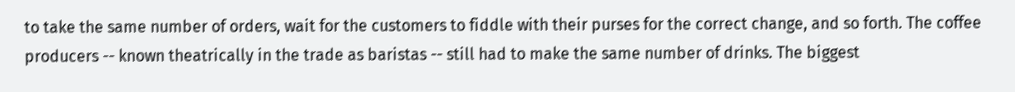to take the same number of orders, wait for the customers to fiddle with their purses for the correct change, and so forth. The coffee producers -- known theatrically in the trade as baristas -- still had to make the same number of drinks. The biggest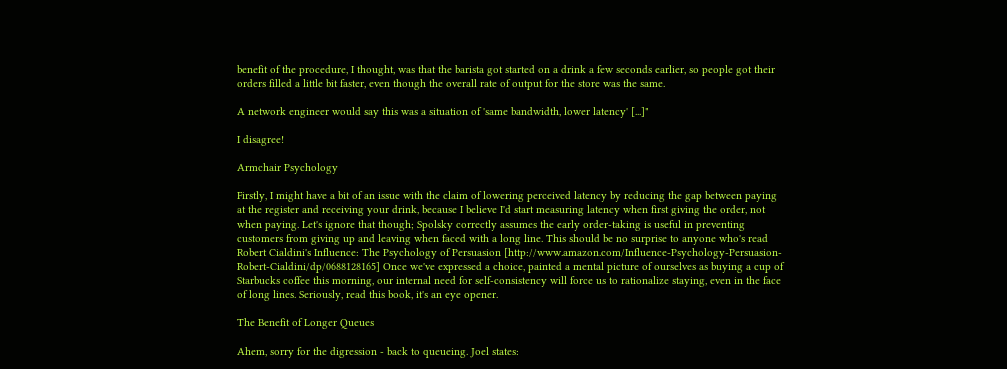benefit of the procedure, I thought, was that the barista got started on a drink a few seconds earlier, so people got their orders filled a little bit faster, even though the overall rate of output for the store was the same.

A network engineer would say this was a situation of 'same bandwidth, lower latency' [...]"

I disagree!

Armchair Psychology

Firstly, I might have a bit of an issue with the claim of lowering perceived latency by reducing the gap between paying at the register and receiving your drink, because I believe I'd start measuring latency when first giving the order, not when paying. Let's ignore that though; Spolsky correctly assumes the early order-taking is useful in preventing customers from giving up and leaving when faced with a long line. This should be no surprise to anyone who's read Robert Cialdini's Influence: The Psychology of Persuasion [http://www.amazon.com/Influence-Psychology-Persuasion-Robert-Cialdini/dp/0688128165] Once we've expressed a choice, painted a mental picture of ourselves as buying a cup of Starbucks coffee this morning, our internal need for self-consistency will force us to rationalize staying, even in the face of long lines. Seriously, read this book, it's an eye opener.

The Benefit of Longer Queues

Ahem, sorry for the digression - back to queueing. Joel states: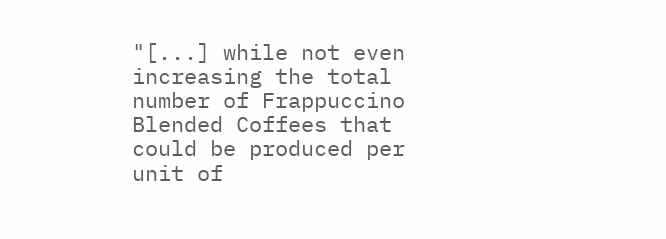"[...] while not even increasing the total number of Frappuccino Blended Coffees that could be produced per unit of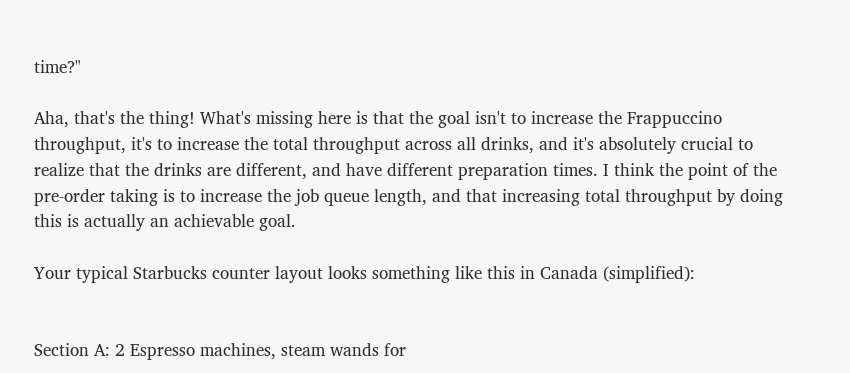time?"

Aha, that's the thing! What's missing here is that the goal isn't to increase the Frappuccino throughput, it's to increase the total throughput across all drinks, and it's absolutely crucial to realize that the drinks are different, and have different preparation times. I think the point of the pre-order taking is to increase the job queue length, and that increasing total throughput by doing this is actually an achievable goal.

Your typical Starbucks counter layout looks something like this in Canada (simplified):


Section A: 2 Espresso machines, steam wands for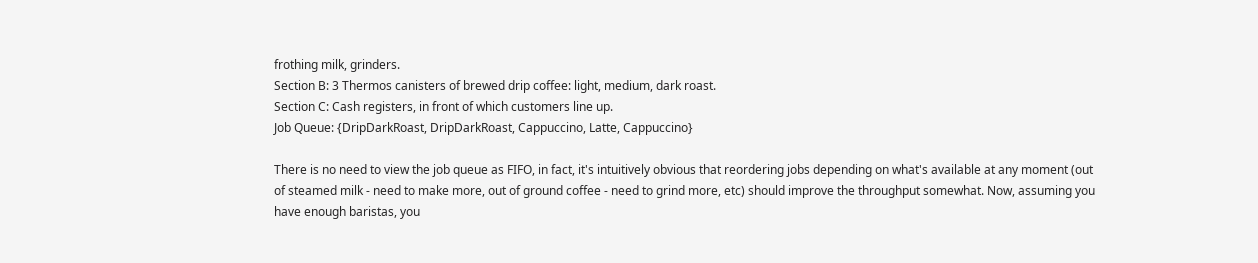frothing milk, grinders.
Section B: 3 Thermos canisters of brewed drip coffee: light, medium, dark roast.
Section C: Cash registers, in front of which customers line up.
Job Queue: {DripDarkRoast, DripDarkRoast, Cappuccino, Latte, Cappuccino}

There is no need to view the job queue as FIFO, in fact, it's intuitively obvious that reordering jobs depending on what's available at any moment (out of steamed milk - need to make more, out of ground coffee - need to grind more, etc) should improve the throughput somewhat. Now, assuming you have enough baristas, you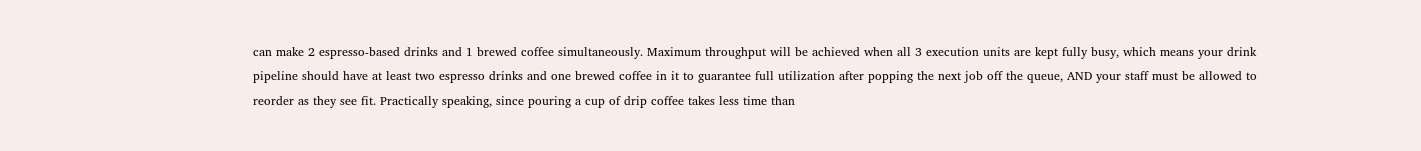can make 2 espresso-based drinks and 1 brewed coffee simultaneously. Maximum throughput will be achieved when all 3 execution units are kept fully busy, which means your drink pipeline should have at least two espresso drinks and one brewed coffee in it to guarantee full utilization after popping the next job off the queue, AND your staff must be allowed to reorder as they see fit. Practically speaking, since pouring a cup of drip coffee takes less time than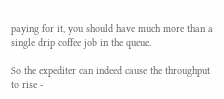paying for it, you should have much more than a single drip coffee job in the queue.

So the expediter can indeed cause the throughput to rise -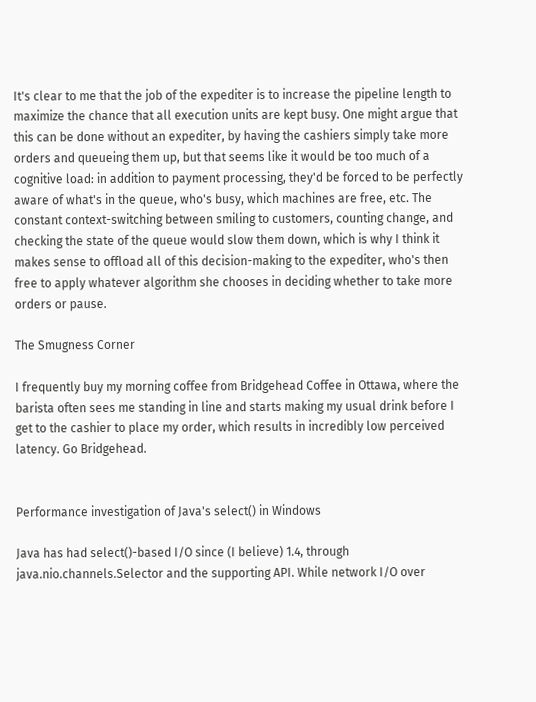It's clear to me that the job of the expediter is to increase the pipeline length to maximize the chance that all execution units are kept busy. One might argue that this can be done without an expediter, by having the cashiers simply take more orders and queueing them up, but that seems like it would be too much of a cognitive load: in addition to payment processing, they'd be forced to be perfectly aware of what's in the queue, who's busy, which machines are free, etc. The constant context-switching between smiling to customers, counting change, and checking the state of the queue would slow them down, which is why I think it makes sense to offload all of this decision-making to the expediter, who's then free to apply whatever algorithm she chooses in deciding whether to take more orders or pause.

The Smugness Corner

I frequently buy my morning coffee from Bridgehead Coffee in Ottawa, where the barista often sees me standing in line and starts making my usual drink before I get to the cashier to place my order, which results in incredibly low perceived latency. Go Bridgehead.


Performance investigation of Java's select() in Windows

Java has had select()-based I/O since (I believe) 1.4, through java.nio.channels.Selector and the supporting API. While network I/O over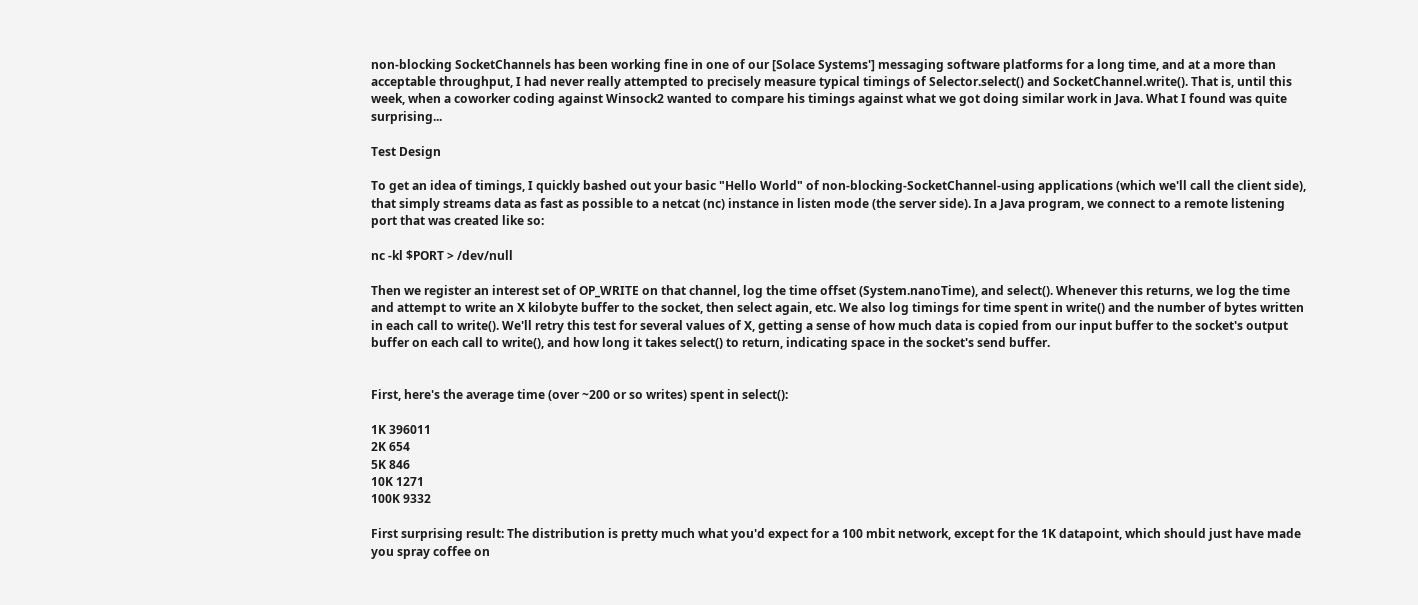non-blocking SocketChannels has been working fine in one of our [Solace Systems'] messaging software platforms for a long time, and at a more than acceptable throughput, I had never really attempted to precisely measure typical timings of Selector.select() and SocketChannel.write(). That is, until this week, when a coworker coding against Winsock2 wanted to compare his timings against what we got doing similar work in Java. What I found was quite surprising...

Test Design

To get an idea of timings, I quickly bashed out your basic "Hello World" of non-blocking-SocketChannel-using applications (which we'll call the client side), that simply streams data as fast as possible to a netcat (nc) instance in listen mode (the server side). In a Java program, we connect to a remote listening port that was created like so:

nc -kl $PORT > /dev/null

Then we register an interest set of OP_WRITE on that channel, log the time offset (System.nanoTime), and select(). Whenever this returns, we log the time and attempt to write an X kilobyte buffer to the socket, then select again, etc. We also log timings for time spent in write() and the number of bytes written in each call to write(). We'll retry this test for several values of X, getting a sense of how much data is copied from our input buffer to the socket's output buffer on each call to write(), and how long it takes select() to return, indicating space in the socket's send buffer.


First, here's the average time (over ~200 or so writes) spent in select():

1K 396011
2K 654
5K 846
10K 1271
100K 9332

First surprising result: The distribution is pretty much what you'd expect for a 100 mbit network, except for the 1K datapoint, which should just have made you spray coffee on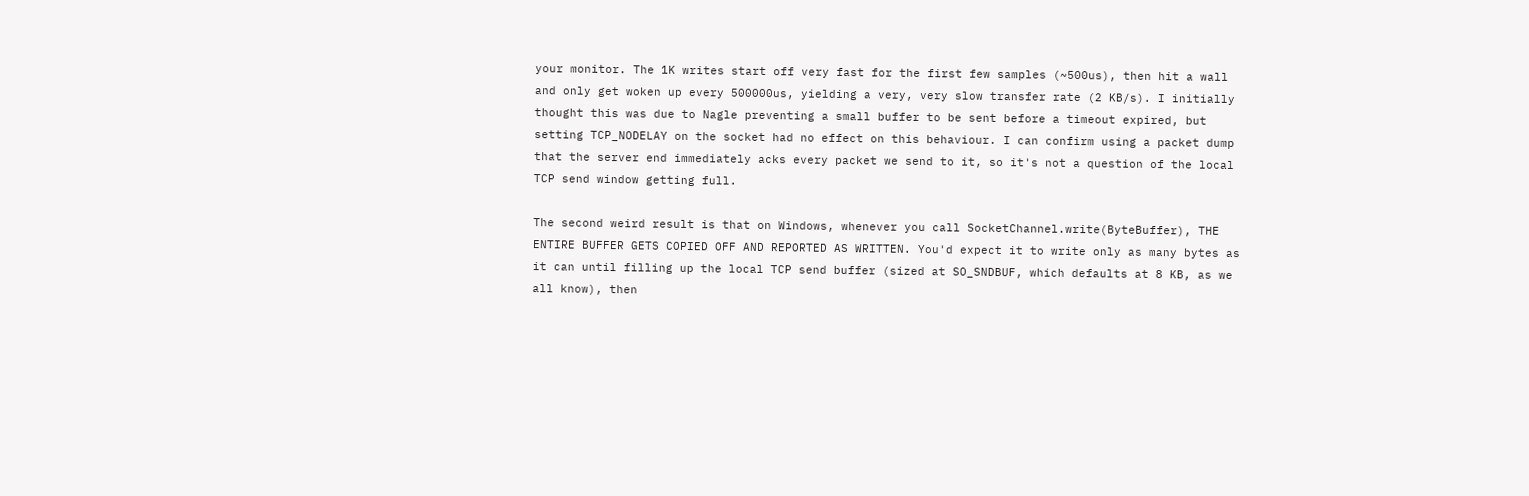your monitor. The 1K writes start off very fast for the first few samples (~500us), then hit a wall and only get woken up every 500000us, yielding a very, very slow transfer rate (2 KB/s). I initially thought this was due to Nagle preventing a small buffer to be sent before a timeout expired, but setting TCP_NODELAY on the socket had no effect on this behaviour. I can confirm using a packet dump that the server end immediately acks every packet we send to it, so it's not a question of the local TCP send window getting full.

The second weird result is that on Windows, whenever you call SocketChannel.write(ByteBuffer), THE ENTIRE BUFFER GETS COPIED OFF AND REPORTED AS WRITTEN. You'd expect it to write only as many bytes as it can until filling up the local TCP send buffer (sized at SO_SNDBUF, which defaults at 8 KB, as we all know), then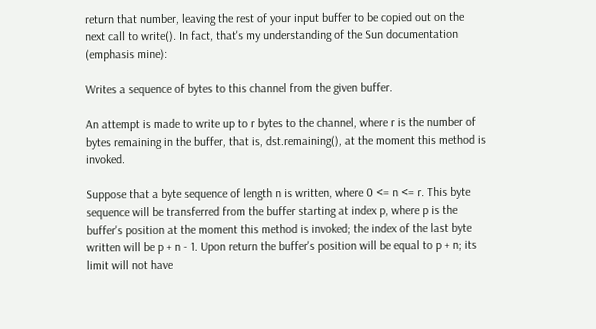return that number, leaving the rest of your input buffer to be copied out on the next call to write(). In fact, that's my understanding of the Sun documentation (emphasis mine):

Writes a sequence of bytes to this channel from the given buffer.

An attempt is made to write up to r bytes to the channel, where r is the number of bytes remaining in the buffer, that is, dst.remaining(), at the moment this method is invoked.

Suppose that a byte sequence of length n is written, where 0 <= n <= r. This byte sequence will be transferred from the buffer starting at index p, where p is the buffer's position at the moment this method is invoked; the index of the last byte written will be p + n - 1. Upon return the buffer's position will be equal to p + n; its limit will not have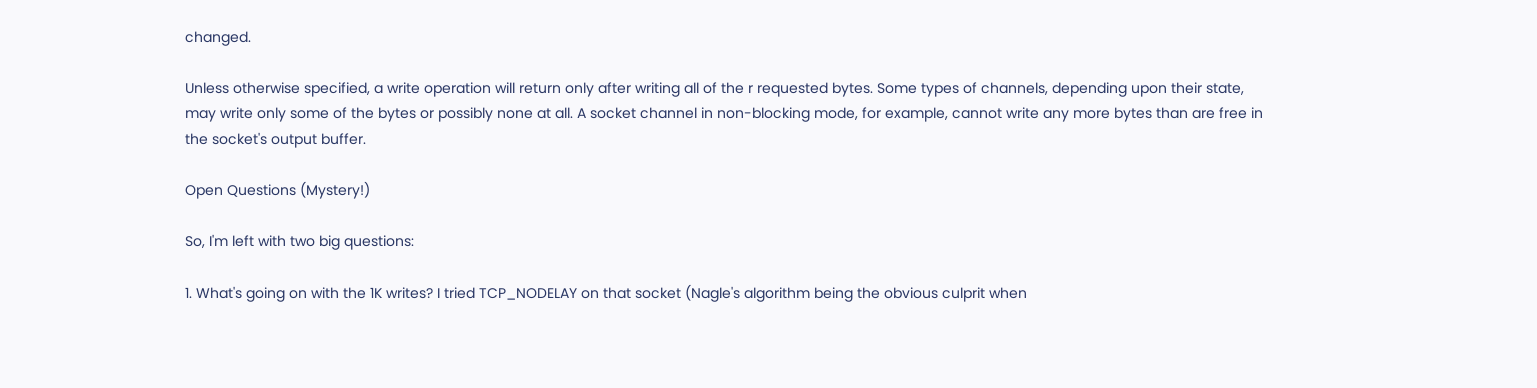changed.

Unless otherwise specified, a write operation will return only after writing all of the r requested bytes. Some types of channels, depending upon their state, may write only some of the bytes or possibly none at all. A socket channel in non-blocking mode, for example, cannot write any more bytes than are free in the socket's output buffer.

Open Questions (Mystery!)

So, I'm left with two big questions:

1. What's going on with the 1K writes? I tried TCP_NODELAY on that socket (Nagle's algorithm being the obvious culprit when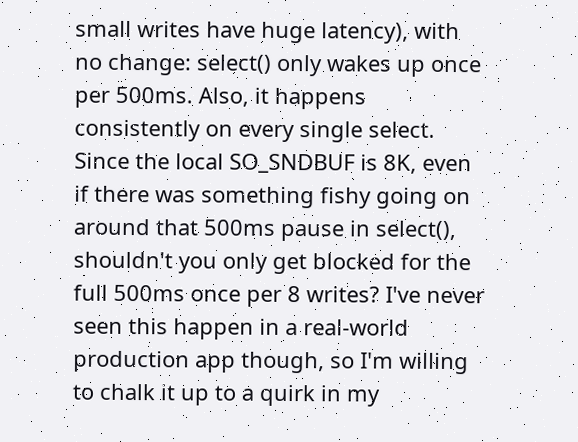small writes have huge latency), with no change: select() only wakes up once per 500ms. Also, it happens consistently on every single select. Since the local SO_SNDBUF is 8K, even if there was something fishy going on around that 500ms pause in select(), shouldn't you only get blocked for the full 500ms once per 8 writes? I've never seen this happen in a real-world production app though, so I'm willing to chalk it up to a quirk in my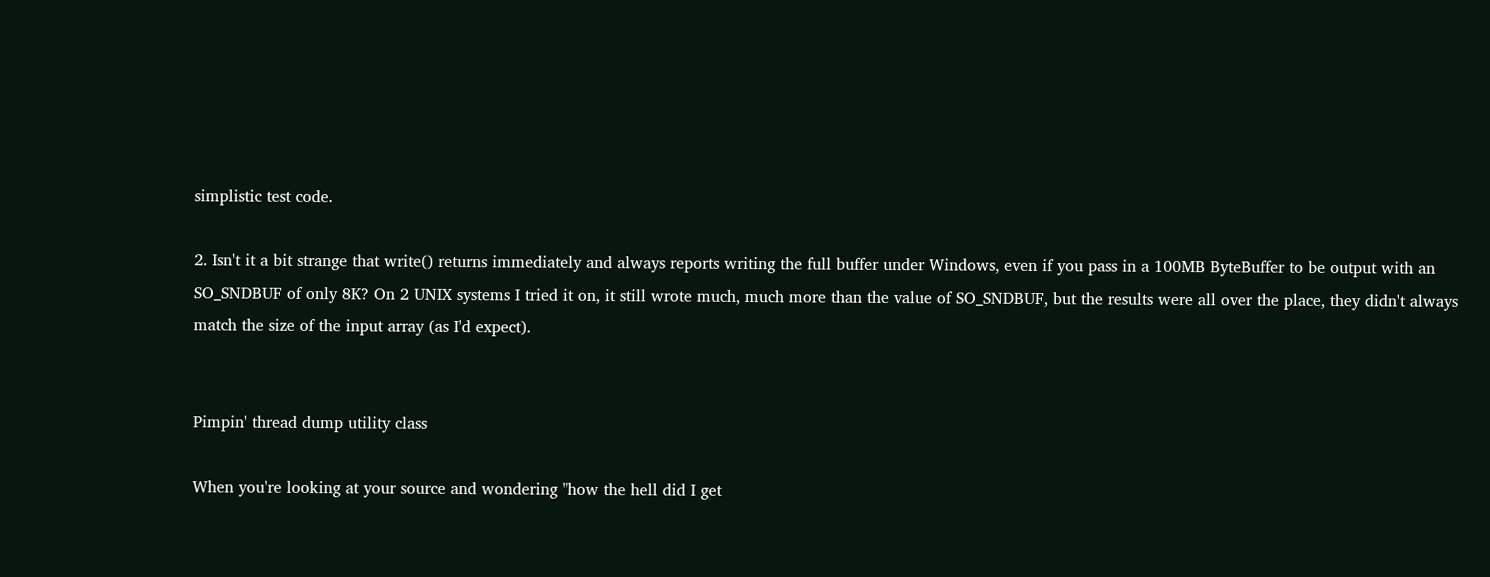simplistic test code.

2. Isn't it a bit strange that write() returns immediately and always reports writing the full buffer under Windows, even if you pass in a 100MB ByteBuffer to be output with an SO_SNDBUF of only 8K? On 2 UNIX systems I tried it on, it still wrote much, much more than the value of SO_SNDBUF, but the results were all over the place, they didn't always match the size of the input array (as I'd expect).


Pimpin' thread dump utility class

When you're looking at your source and wondering "how the hell did I get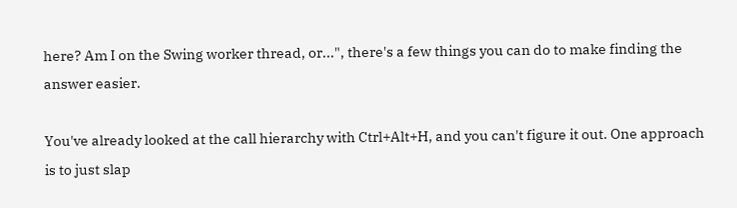here? Am I on the Swing worker thread, or...", there's a few things you can do to make finding the answer easier.

You've already looked at the call hierarchy with Ctrl+Alt+H, and you can't figure it out. One approach is to just slap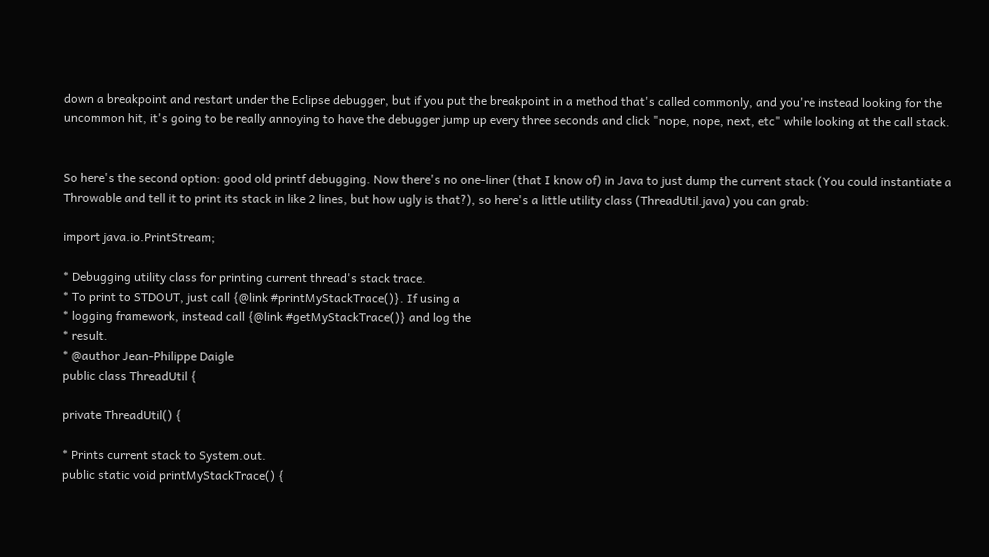down a breakpoint and restart under the Eclipse debugger, but if you put the breakpoint in a method that's called commonly, and you're instead looking for the uncommon hit, it's going to be really annoying to have the debugger jump up every three seconds and click "nope, nope, next, etc" while looking at the call stack.


So here's the second option: good old printf debugging. Now there's no one-liner (that I know of) in Java to just dump the current stack (You could instantiate a Throwable and tell it to print its stack in like 2 lines, but how ugly is that?), so here's a little utility class (ThreadUtil.java) you can grab:

import java.io.PrintStream;

* Debugging utility class for printing current thread's stack trace.
* To print to STDOUT, just call {@link #printMyStackTrace()}. If using a
* logging framework, instead call {@link #getMyStackTrace()} and log the
* result.
* @author Jean-Philippe Daigle
public class ThreadUtil {

private ThreadUtil() {

* Prints current stack to System.out.
public static void printMyStackTrace() {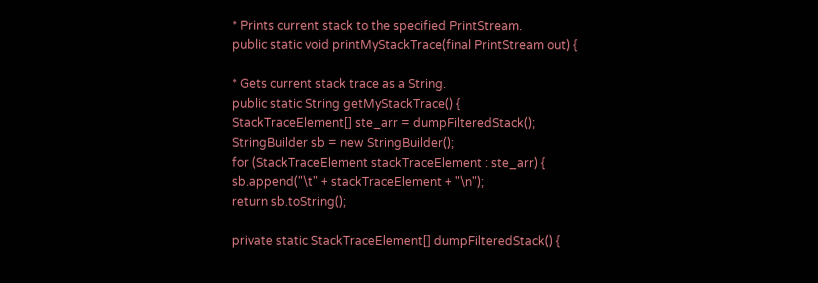* Prints current stack to the specified PrintStream.
public static void printMyStackTrace(final PrintStream out) {

* Gets current stack trace as a String.
public static String getMyStackTrace() {
StackTraceElement[] ste_arr = dumpFilteredStack();
StringBuilder sb = new StringBuilder();
for (StackTraceElement stackTraceElement : ste_arr) {
sb.append("\t" + stackTraceElement + "\n");
return sb.toString();

private static StackTraceElement[] dumpFilteredStack() {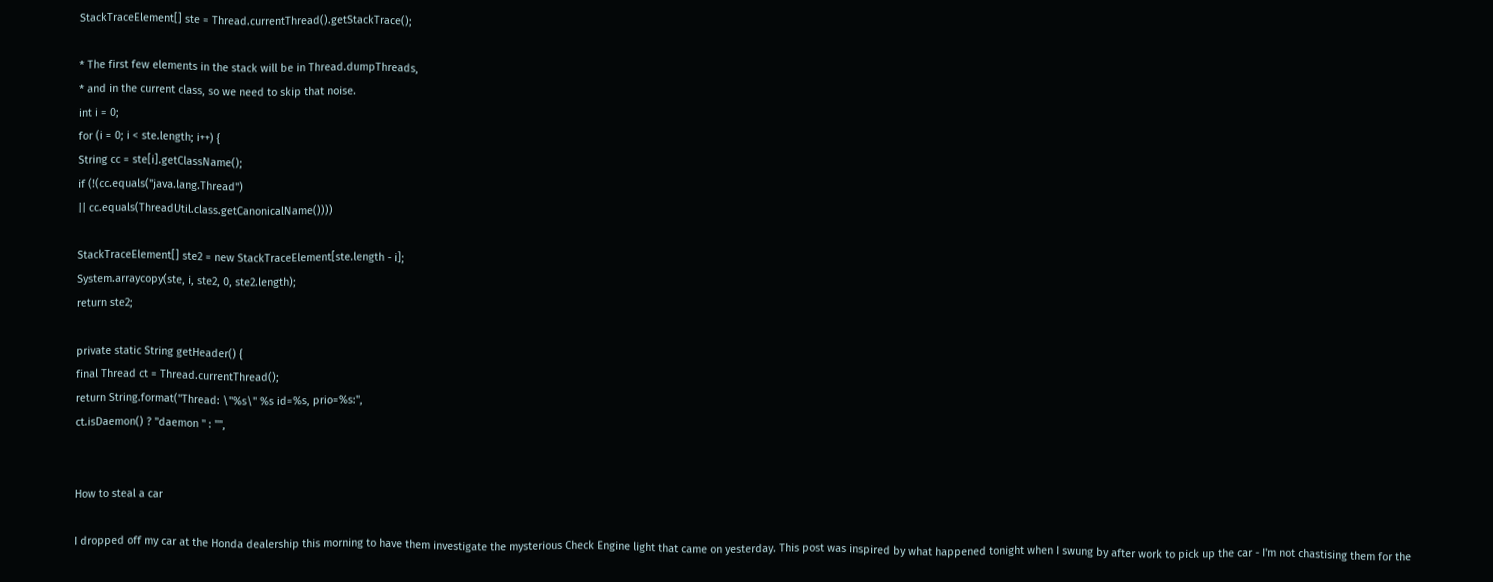StackTraceElement[] ste = Thread.currentThread().getStackTrace();

* The first few elements in the stack will be in Thread.dumpThreads,
* and in the current class, so we need to skip that noise.
int i = 0;
for (i = 0; i < ste.length; i++) {
String cc = ste[i].getClassName();
if (!(cc.equals("java.lang.Thread")
|| cc.equals(ThreadUtil.class.getCanonicalName())))

StackTraceElement[] ste2 = new StackTraceElement[ste.length - i];
System.arraycopy(ste, i, ste2, 0, ste2.length);
return ste2;

private static String getHeader() {
final Thread ct = Thread.currentThread();
return String.format("Thread: \"%s\" %s id=%s, prio=%s:",
ct.isDaemon() ? "daemon " : "",


How to steal a car

I dropped off my car at the Honda dealership this morning to have them investigate the mysterious Check Engine light that came on yesterday. This post was inspired by what happened tonight when I swung by after work to pick up the car - I'm not chastising them for the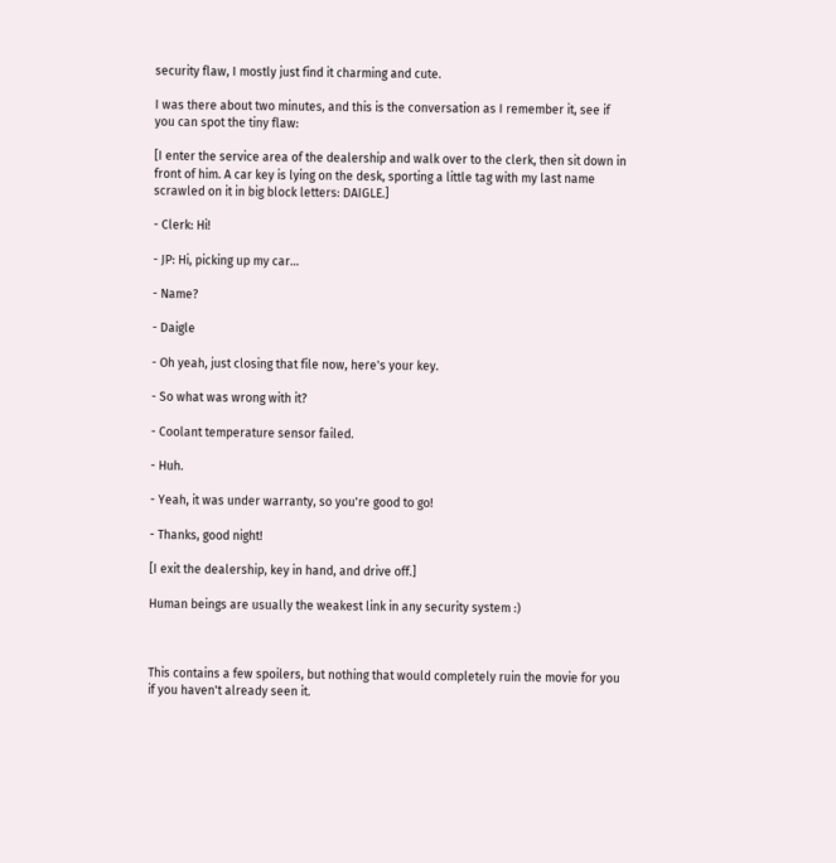security flaw, I mostly just find it charming and cute.

I was there about two minutes, and this is the conversation as I remember it, see if you can spot the tiny flaw:

[I enter the service area of the dealership and walk over to the clerk, then sit down in front of him. A car key is lying on the desk, sporting a little tag with my last name scrawled on it in big block letters: DAIGLE.]

- Clerk: Hi!

- JP: Hi, picking up my car...

- Name?

- Daigle

- Oh yeah, just closing that file now, here's your key.

- So what was wrong with it?

- Coolant temperature sensor failed.

- Huh.

- Yeah, it was under warranty, so you're good to go!

- Thanks, good night!

[I exit the dealership, key in hand, and drive off.]

Human beings are usually the weakest link in any security system :)



This contains a few spoilers, but nothing that would completely ruin the movie for you if you haven't already seen it.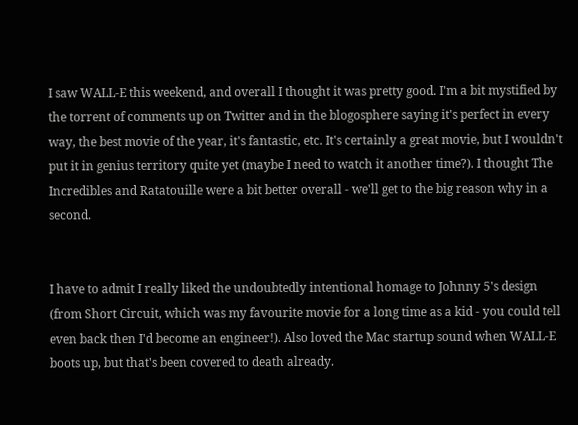I saw WALL-E this weekend, and overall I thought it was pretty good. I'm a bit mystified by the torrent of comments up on Twitter and in the blogosphere saying it's perfect in every way, the best movie of the year, it's fantastic, etc. It's certainly a great movie, but I wouldn't put it in genius territory quite yet (maybe I need to watch it another time?). I thought The Incredibles and Ratatouille were a bit better overall - we'll get to the big reason why in a second.


I have to admit I really liked the undoubtedly intentional homage to Johnny 5's design (from Short Circuit, which was my favourite movie for a long time as a kid - you could tell even back then I'd become an engineer!). Also loved the Mac startup sound when WALL-E boots up, but that's been covered to death already.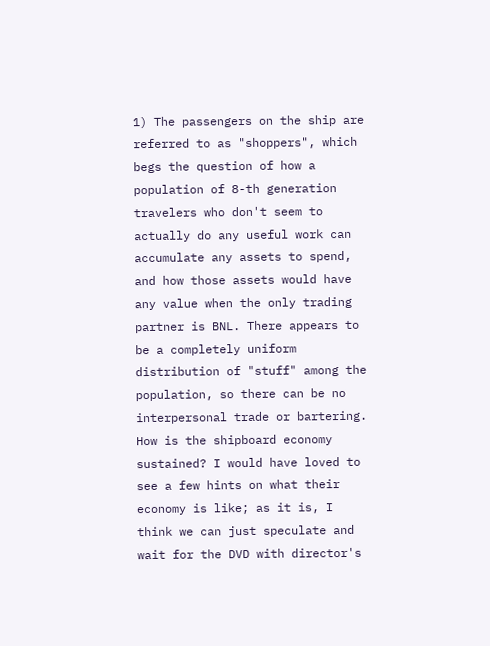1) The passengers on the ship are referred to as "shoppers", which begs the question of how a population of 8-th generation travelers who don't seem to actually do any useful work can accumulate any assets to spend, and how those assets would have any value when the only trading partner is BNL. There appears to be a completely uniform distribution of "stuff" among the population, so there can be no interpersonal trade or bartering. How is the shipboard economy sustained? I would have loved to see a few hints on what their economy is like; as it is, I think we can just speculate and wait for the DVD with director's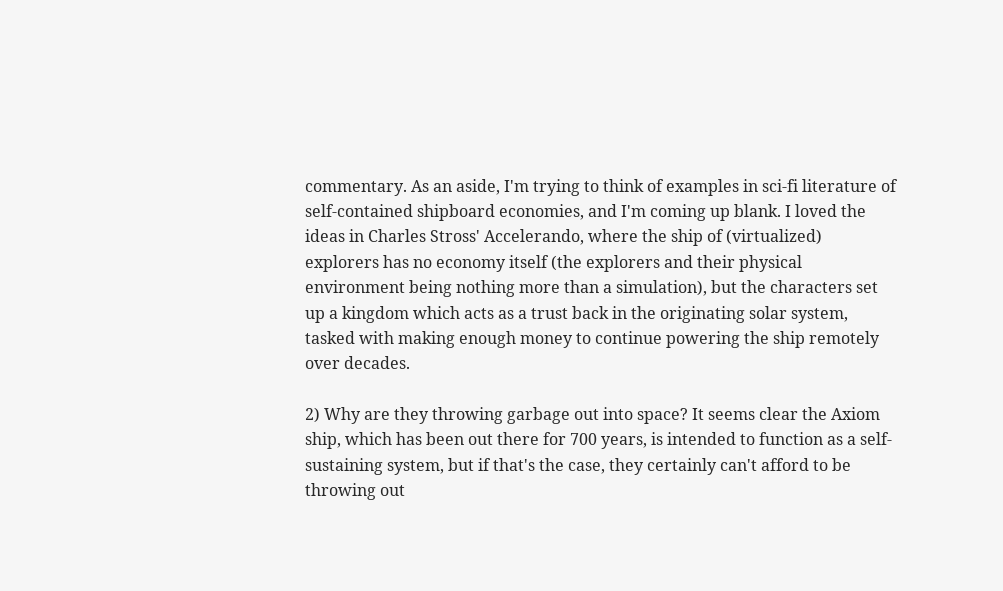commentary. As an aside, I'm trying to think of examples in sci-fi literature of self-contained shipboard economies, and I'm coming up blank. I loved the ideas in Charles Stross' Accelerando, where the ship of (virtualized) explorers has no economy itself (the explorers and their physical environment being nothing more than a simulation), but the characters set up a kingdom which acts as a trust back in the originating solar system, tasked with making enough money to continue powering the ship remotely over decades.

2) Why are they throwing garbage out into space? It seems clear the Axiom ship, which has been out there for 700 years, is intended to function as a self-sustaining system, but if that's the case, they certainly can't afford to be throwing out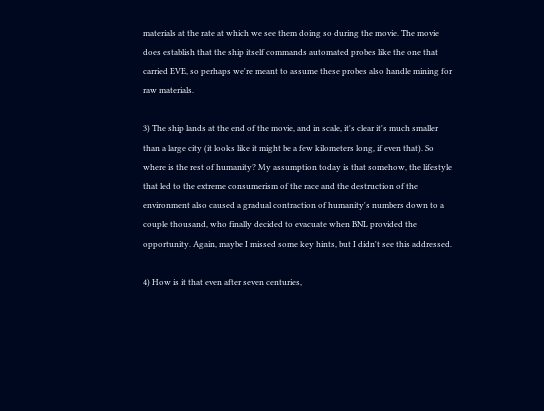materials at the rate at which we see them doing so during the movie. The movie does establish that the ship itself commands automated probes like the one that carried EVE, so perhaps we're meant to assume these probes also handle mining for raw materials.

3) The ship lands at the end of the movie, and in scale, it's clear it's much smaller than a large city (it looks like it might be a few kilometers long, if even that). So where is the rest of humanity? My assumption today is that somehow, the lifestyle that led to the extreme consumerism of the race and the destruction of the environment also caused a gradual contraction of humanity's numbers down to a couple thousand, who finally decided to evacuate when BNL provided the opportunity. Again, maybe I missed some key hints, but I didn't see this addressed.

4) How is it that even after seven centuries,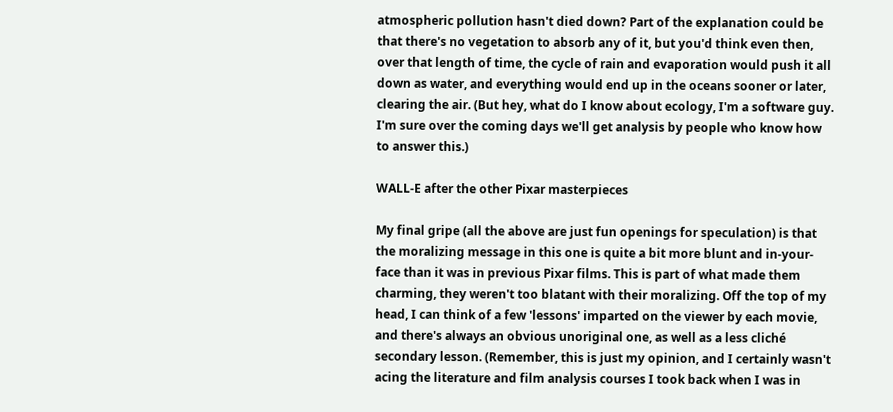atmospheric pollution hasn't died down? Part of the explanation could be that there's no vegetation to absorb any of it, but you'd think even then, over that length of time, the cycle of rain and evaporation would push it all down as water, and everything would end up in the oceans sooner or later, clearing the air. (But hey, what do I know about ecology, I'm a software guy. I'm sure over the coming days we'll get analysis by people who know how to answer this.)

WALL-E after the other Pixar masterpieces

My final gripe (all the above are just fun openings for speculation) is that the moralizing message in this one is quite a bit more blunt and in-your-face than it was in previous Pixar films. This is part of what made them charming, they weren't too blatant with their moralizing. Off the top of my head, I can think of a few 'lessons' imparted on the viewer by each movie, and there's always an obvious unoriginal one, as well as a less cliché secondary lesson. (Remember, this is just my opinion, and I certainly wasn't acing the literature and film analysis courses I took back when I was in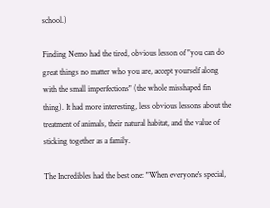school.)

Finding Nemo had the tired, obvious lesson of "you can do great things no matter who you are, accept yourself along with the small imperfections" (the whole misshaped fin thing). It had more interesting, less obvious lessons about the treatment of animals, their natural habitat, and the value of sticking together as a family.

The Incredibles had the best one: "When everyone's special,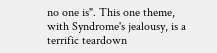no one is". This one theme, with Syndrome's jealousy, is a terrific teardown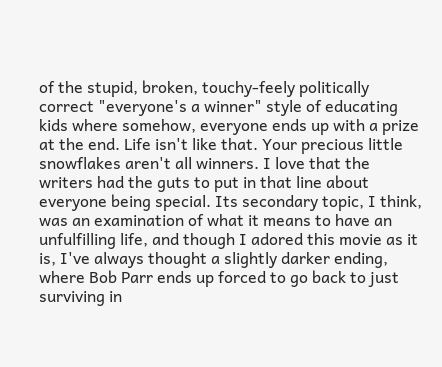of the stupid, broken, touchy-feely politically correct "everyone's a winner" style of educating kids where somehow, everyone ends up with a prize at the end. Life isn't like that. Your precious little snowflakes aren't all winners. I love that the writers had the guts to put in that line about everyone being special. Its secondary topic, I think, was an examination of what it means to have an unfulfilling life, and though I adored this movie as it is, I've always thought a slightly darker ending, where Bob Parr ends up forced to go back to just surviving in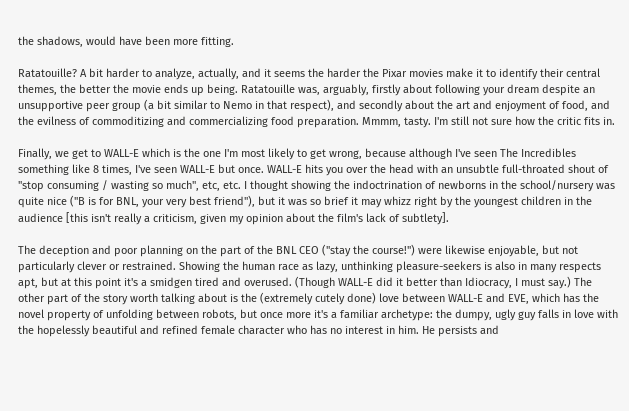the shadows, would have been more fitting.

Ratatouille? A bit harder to analyze, actually, and it seems the harder the Pixar movies make it to identify their central themes, the better the movie ends up being. Ratatouille was, arguably, firstly about following your dream despite an unsupportive peer group (a bit similar to Nemo in that respect), and secondly about the art and enjoyment of food, and the evilness of commoditizing and commercializing food preparation. Mmmm, tasty. I'm still not sure how the critic fits in.

Finally, we get to WALL-E which is the one I'm most likely to get wrong, because although I've seen The Incredibles something like 8 times, I've seen WALL-E but once. WALL-E hits you over the head with an unsubtle full-throated shout of "stop consuming / wasting so much", etc, etc. I thought showing the indoctrination of newborns in the school/nursery was quite nice ("B is for BNL, your very best friend"), but it was so brief it may whizz right by the youngest children in the audience [this isn't really a criticism, given my opinion about the film's lack of subtlety].

The deception and poor planning on the part of the BNL CEO ("stay the course!") were likewise enjoyable, but not particularly clever or restrained. Showing the human race as lazy, unthinking pleasure-seekers is also in many respects apt, but at this point it's a smidgen tired and overused. (Though WALL-E did it better than Idiocracy, I must say.) The other part of the story worth talking about is the (extremely cutely done) love between WALL-E and EVE, which has the novel property of unfolding between robots, but once more it's a familiar archetype: the dumpy, ugly guy falls in love with the hopelessly beautiful and refined female character who has no interest in him. He persists and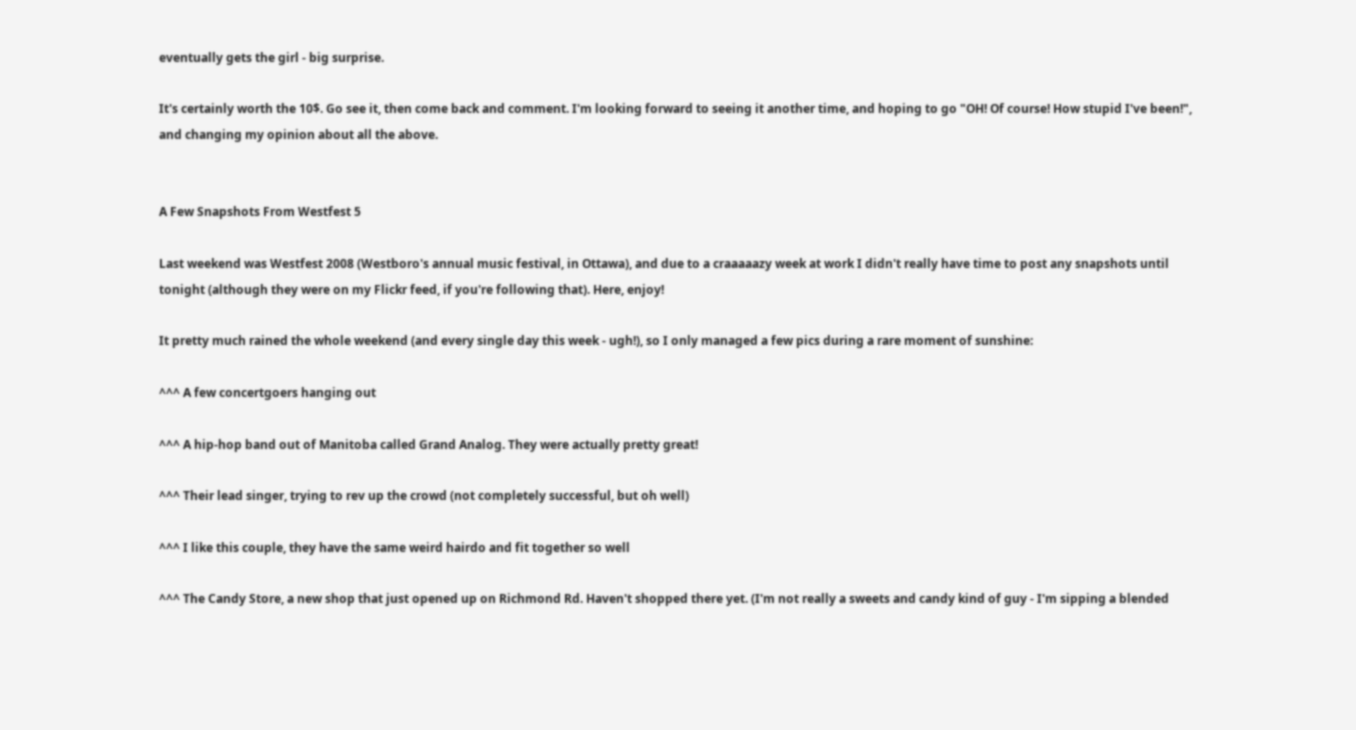eventually gets the girl - big surprise.

It's certainly worth the 10$. Go see it, then come back and comment. I'm looking forward to seeing it another time, and hoping to go "OH! Of course! How stupid I've been!", and changing my opinion about all the above.


A Few Snapshots From Westfest 5

Last weekend was Westfest 2008 (Westboro's annual music festival, in Ottawa), and due to a craaaaazy week at work I didn't really have time to post any snapshots until tonight (although they were on my Flickr feed, if you're following that). Here, enjoy!

It pretty much rained the whole weekend (and every single day this week - ugh!), so I only managed a few pics during a rare moment of sunshine:

^^^ A few concertgoers hanging out

^^^ A hip-hop band out of Manitoba called Grand Analog. They were actually pretty great!

^^^ Their lead singer, trying to rev up the crowd (not completely successful, but oh well)

^^^ I like this couple, they have the same weird hairdo and fit together so well

^^^ The Candy Store, a new shop that just opened up on Richmond Rd. Haven't shopped there yet. (I'm not really a sweets and candy kind of guy - I'm sipping a blended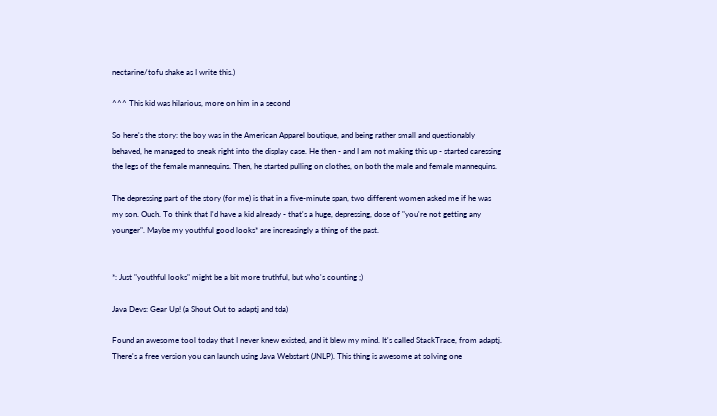nectarine/tofu shake as I write this.)

^^^ This kid was hilarious, more on him in a second

So here's the story: the boy was in the American Apparel boutique, and being rather small and questionably behaved, he managed to sneak right into the display case. He then - and I am not making this up - started caressing the legs of the female mannequins. Then, he started pulling on clothes, on both the male and female mannequins.

The depressing part of the story (for me) is that in a five-minute span, two different women asked me if he was my son. Ouch. To think that I'd have a kid already - that's a huge, depressing, dose of "you're not getting any younger". Maybe my youthful good looks* are increasingly a thing of the past.


*: Just "youthful looks" might be a bit more truthful, but who's counting ;)

Java Devs: Gear Up! (a Shout Out to adaptj and tda)

Found an awesome tool today that I never knew existed, and it blew my mind. It's called StackTrace, from adaptj. There's a free version you can launch using Java Webstart (JNLP). This thing is awesome at solving one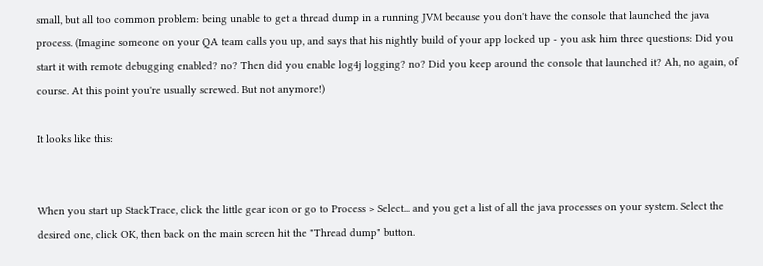small, but all too common problem: being unable to get a thread dump in a running JVM because you don't have the console that launched the java process. (Imagine someone on your QA team calls you up, and says that his nightly build of your app locked up - you ask him three questions: Did you start it with remote debugging enabled? no? Then did you enable log4j logging? no? Did you keep around the console that launched it? Ah, no again, of course. At this point you're usually screwed. But not anymore!)

It looks like this:


When you start up StackTrace, click the little gear icon or go to Process > Select... and you get a list of all the java processes on your system. Select the desired one, click OK, then back on the main screen hit the "Thread dump" button.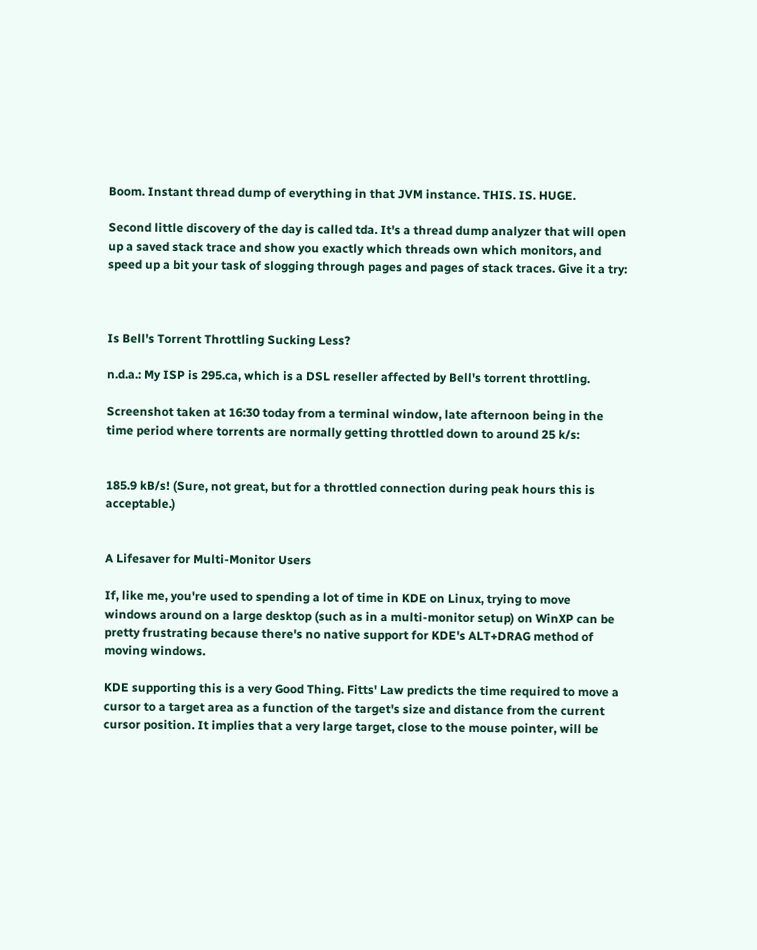Boom. Instant thread dump of everything in that JVM instance. THIS. IS. HUGE.

Second little discovery of the day is called tda. It's a thread dump analyzer that will open up a saved stack trace and show you exactly which threads own which monitors, and speed up a bit your task of slogging through pages and pages of stack traces. Give it a try:



Is Bell's Torrent Throttling Sucking Less?

n.d.a.: My ISP is 295.ca, which is a DSL reseller affected by Bell's torrent throttling.

Screenshot taken at 16:30 today from a terminal window, late afternoon being in the time period where torrents are normally getting throttled down to around 25 k/s:


185.9 kB/s! (Sure, not great, but for a throttled connection during peak hours this is acceptable.)


A Lifesaver for Multi-Monitor Users

If, like me, you're used to spending a lot of time in KDE on Linux, trying to move windows around on a large desktop (such as in a multi-monitor setup) on WinXP can be pretty frustrating because there's no native support for KDE's ALT+DRAG method of moving windows.

KDE supporting this is a very Good Thing. Fitts' Law predicts the time required to move a cursor to a target area as a function of the target's size and distance from the current cursor position. It implies that a very large target, close to the mouse pointer, will be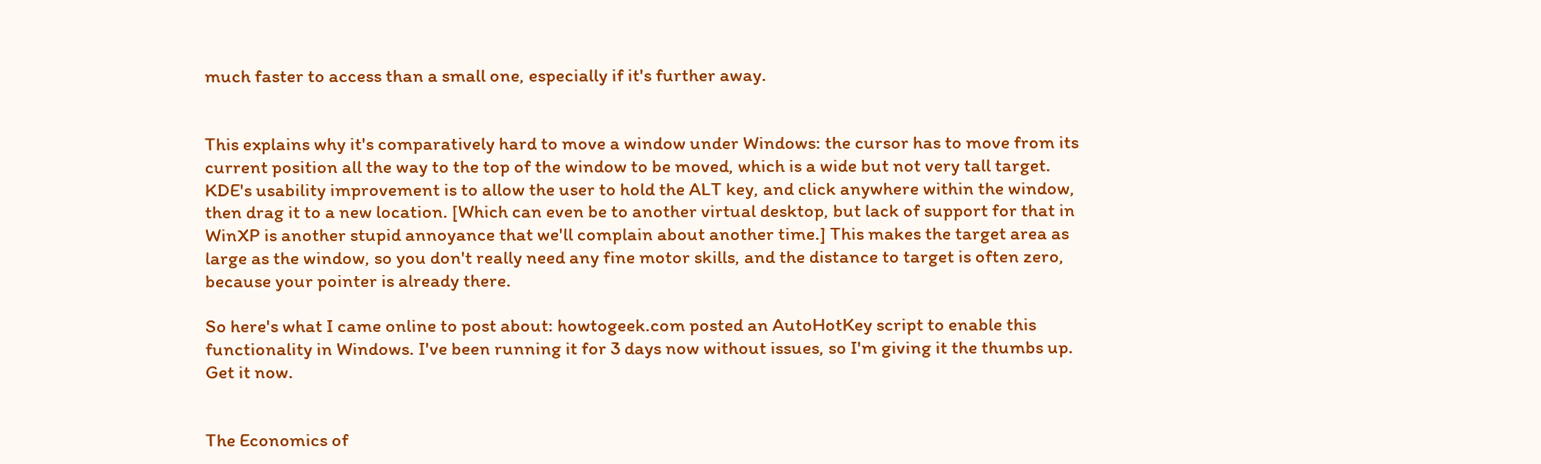much faster to access than a small one, especially if it's further away.


This explains why it's comparatively hard to move a window under Windows: the cursor has to move from its current position all the way to the top of the window to be moved, which is a wide but not very tall target. KDE's usability improvement is to allow the user to hold the ALT key, and click anywhere within the window, then drag it to a new location. [Which can even be to another virtual desktop, but lack of support for that in WinXP is another stupid annoyance that we'll complain about another time.] This makes the target area as large as the window, so you don't really need any fine motor skills, and the distance to target is often zero, because your pointer is already there.

So here's what I came online to post about: howtogeek.com posted an AutoHotKey script to enable this functionality in Windows. I've been running it for 3 days now without issues, so I'm giving it the thumbs up. Get it now.


The Economics of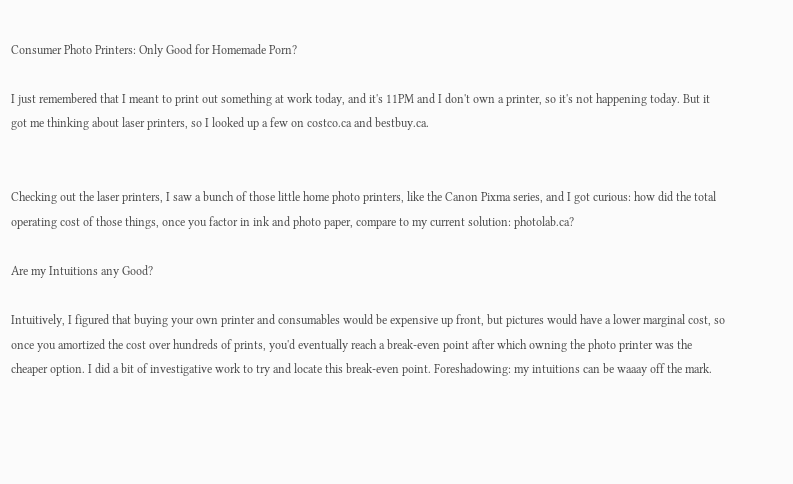Consumer Photo Printers: Only Good for Homemade Porn?

I just remembered that I meant to print out something at work today, and it's 11PM and I don't own a printer, so it's not happening today. But it got me thinking about laser printers, so I looked up a few on costco.ca and bestbuy.ca.


Checking out the laser printers, I saw a bunch of those little home photo printers, like the Canon Pixma series, and I got curious: how did the total operating cost of those things, once you factor in ink and photo paper, compare to my current solution: photolab.ca?

Are my Intuitions any Good?

Intuitively, I figured that buying your own printer and consumables would be expensive up front, but pictures would have a lower marginal cost, so once you amortized the cost over hundreds of prints, you'd eventually reach a break-even point after which owning the photo printer was the cheaper option. I did a bit of investigative work to try and locate this break-even point. Foreshadowing: my intuitions can be waaay off the mark.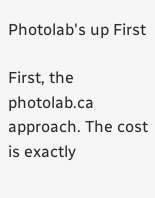Photolab's up First

First, the photolab.ca approach. The cost is exactly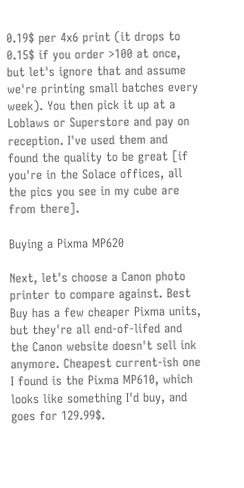0.19$ per 4x6 print (it drops to 0.15$ if you order >100 at once, but let's ignore that and assume we're printing small batches every week). You then pick it up at a Loblaws or Superstore and pay on reception. I've used them and found the quality to be great [if you're in the Solace offices, all the pics you see in my cube are from there].

Buying a Pixma MP620

Next, let's choose a Canon photo printer to compare against. Best Buy has a few cheaper Pixma units, but they're all end-of-lifed and the Canon website doesn't sell ink anymore. Cheapest current-ish one I found is the Pixma MP610, which looks like something I'd buy, and goes for 129.99$.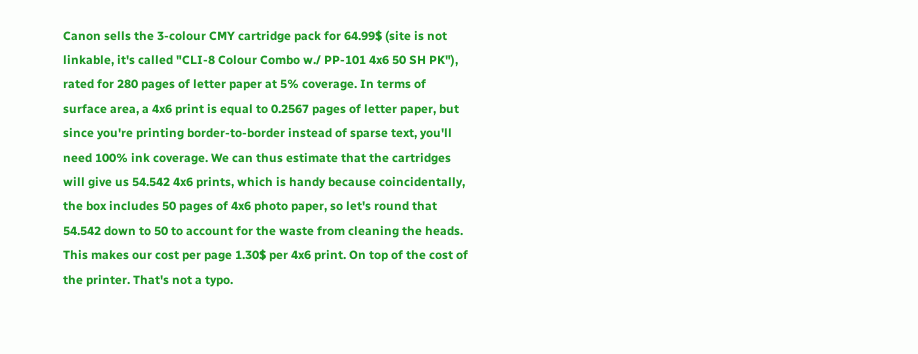Canon sells the 3-colour CMY cartridge pack for 64.99$ (site is not linkable, it's called "CLI-8 Colour Combo w./ PP-101 4x6 50 SH PK"), rated for 280 pages of letter paper at 5% coverage. In terms of surface area, a 4x6 print is equal to 0.2567 pages of letter paper, but since you're printing border-to-border instead of sparse text, you'll need 100% ink coverage. We can thus estimate that the cartridges will give us 54.542 4x6 prints, which is handy because coincidentally, the box includes 50 pages of 4x6 photo paper, so let's round that 54.542 down to 50 to account for the waste from cleaning the heads. This makes our cost per page 1.30$ per 4x6 print. On top of the cost of the printer. That's not a typo.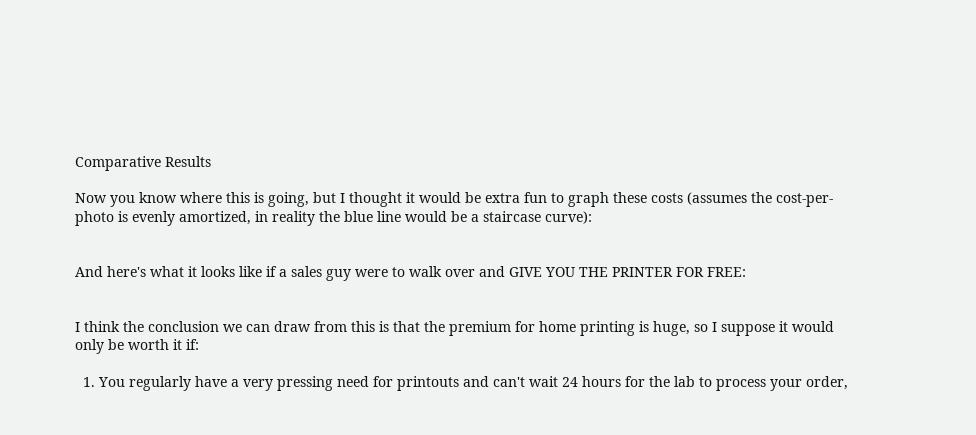Comparative Results

Now you know where this is going, but I thought it would be extra fun to graph these costs (assumes the cost-per-photo is evenly amortized, in reality the blue line would be a staircase curve):


And here's what it looks like if a sales guy were to walk over and GIVE YOU THE PRINTER FOR FREE:


I think the conclusion we can draw from this is that the premium for home printing is huge, so I suppose it would only be worth it if:

  1. You regularly have a very pressing need for printouts and can't wait 24 hours for the lab to process your order,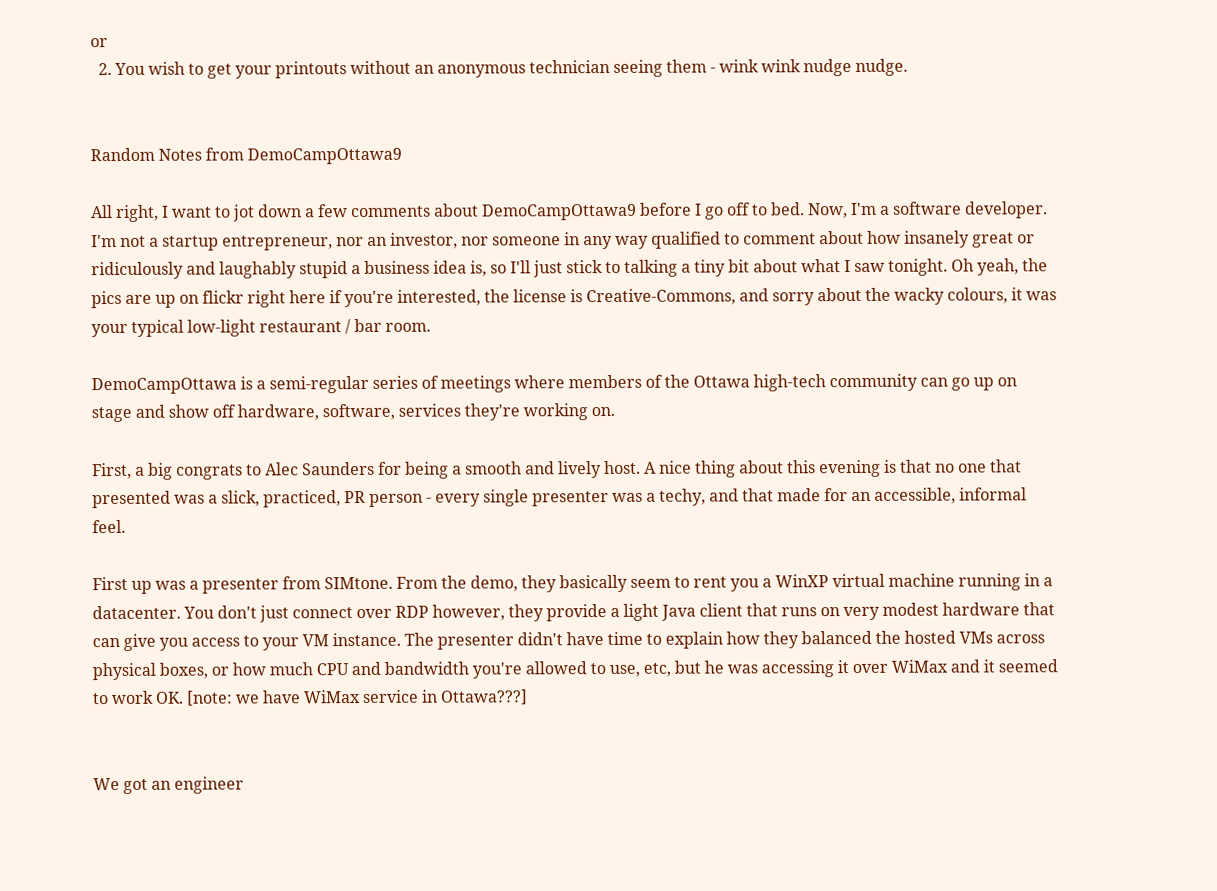or
  2. You wish to get your printouts without an anonymous technician seeing them - wink wink nudge nudge.


Random Notes from DemoCampOttawa9

All right, I want to jot down a few comments about DemoCampOttawa9 before I go off to bed. Now, I'm a software developer. I'm not a startup entrepreneur, nor an investor, nor someone in any way qualified to comment about how insanely great or ridiculously and laughably stupid a business idea is, so I'll just stick to talking a tiny bit about what I saw tonight. Oh yeah, the pics are up on flickr right here if you're interested, the license is Creative-Commons, and sorry about the wacky colours, it was your typical low-light restaurant / bar room.

DemoCampOttawa is a semi-regular series of meetings where members of the Ottawa high-tech community can go up on stage and show off hardware, software, services they're working on.

First, a big congrats to Alec Saunders for being a smooth and lively host. A nice thing about this evening is that no one that presented was a slick, practiced, PR person - every single presenter was a techy, and that made for an accessible, informal feel.

First up was a presenter from SIMtone. From the demo, they basically seem to rent you a WinXP virtual machine running in a datacenter. You don't just connect over RDP however, they provide a light Java client that runs on very modest hardware that can give you access to your VM instance. The presenter didn't have time to explain how they balanced the hosted VMs across physical boxes, or how much CPU and bandwidth you're allowed to use, etc, but he was accessing it over WiMax and it seemed to work OK. [note: we have WiMax service in Ottawa???]


We got an engineer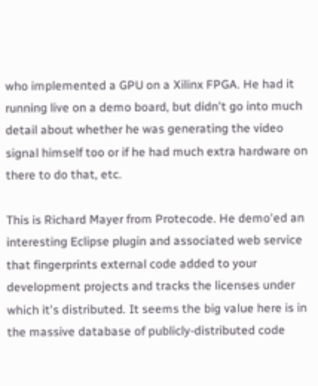who implemented a GPU on a Xilinx FPGA. He had it running live on a demo board, but didn't go into much detail about whether he was generating the video signal himself too or if he had much extra hardware on there to do that, etc.

This is Richard Mayer from Protecode. He demo'ed an interesting Eclipse plugin and associated web service that fingerprints external code added to your development projects and tracks the licenses under which it's distributed. It seems the big value here is in the massive database of publicly-distributed code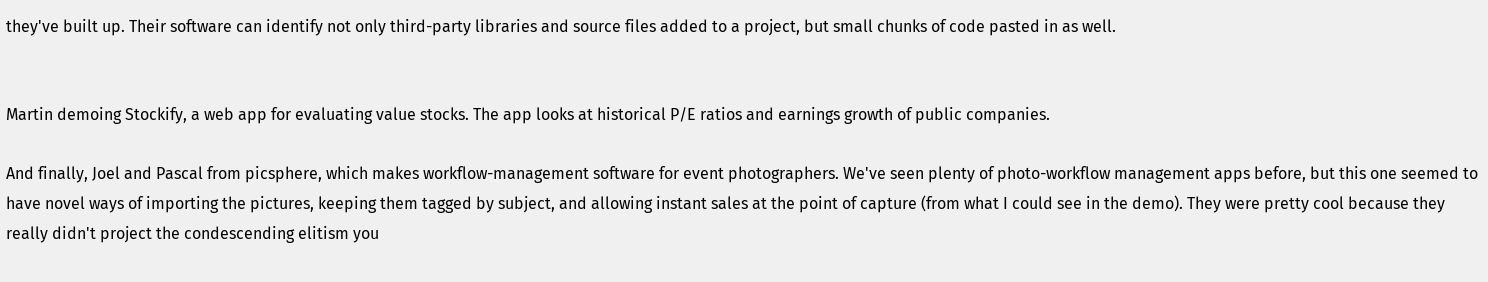they've built up. Their software can identify not only third-party libraries and source files added to a project, but small chunks of code pasted in as well.


Martin demoing Stockify, a web app for evaluating value stocks. The app looks at historical P/E ratios and earnings growth of public companies.

And finally, Joel and Pascal from picsphere, which makes workflow-management software for event photographers. We've seen plenty of photo-workflow management apps before, but this one seemed to have novel ways of importing the pictures, keeping them tagged by subject, and allowing instant sales at the point of capture (from what I could see in the demo). They were pretty cool because they really didn't project the condescending elitism you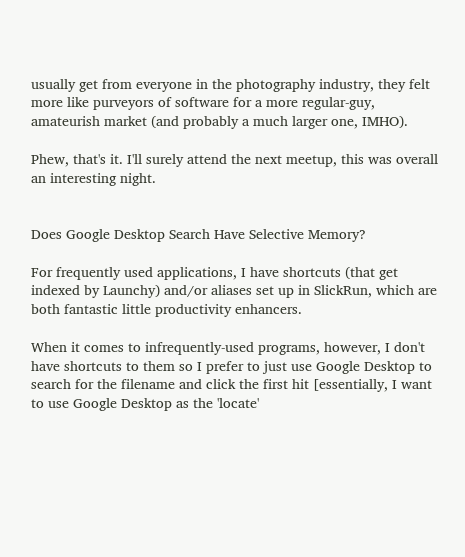usually get from everyone in the photography industry, they felt more like purveyors of software for a more regular-guy, amateurish market (and probably a much larger one, IMHO).

Phew, that's it. I'll surely attend the next meetup, this was overall an interesting night.


Does Google Desktop Search Have Selective Memory?

For frequently used applications, I have shortcuts (that get indexed by Launchy) and/or aliases set up in SlickRun, which are both fantastic little productivity enhancers.

When it comes to infrequently-used programs, however, I don't have shortcuts to them so I prefer to just use Google Desktop to search for the filename and click the first hit [essentially, I want to use Google Desktop as the 'locate'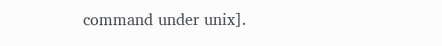command under unix].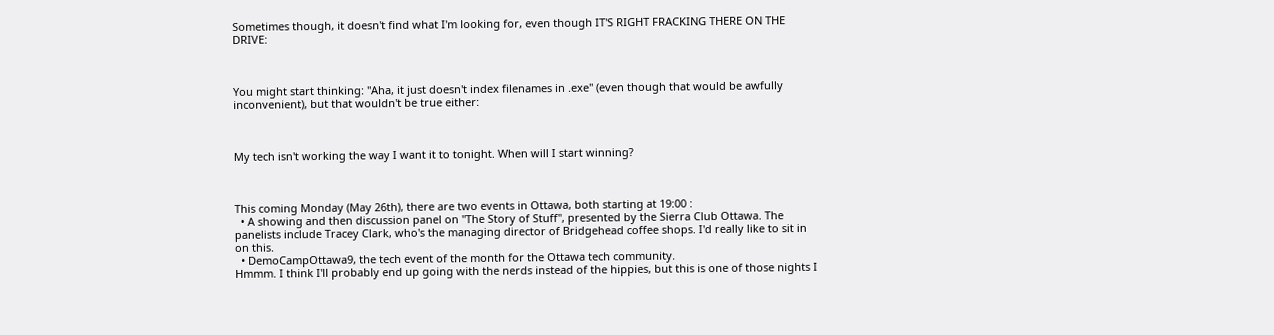Sometimes though, it doesn't find what I'm looking for, even though IT'S RIGHT FRACKING THERE ON THE DRIVE:



You might start thinking: "Aha, it just doesn't index filenames in .exe" (even though that would be awfully inconvenient), but that wouldn't be true either:



My tech isn't working the way I want it to tonight. When will I start winning?



This coming Monday (May 26th), there are two events in Ottawa, both starting at 19:00 :
  • A showing and then discussion panel on "The Story of Stuff", presented by the Sierra Club Ottawa. The panelists include Tracey Clark, who's the managing director of Bridgehead coffee shops. I'd really like to sit in on this.
  • DemoCampOttawa9, the tech event of the month for the Ottawa tech community.
Hmmm. I think I'll probably end up going with the nerds instead of the hippies, but this is one of those nights I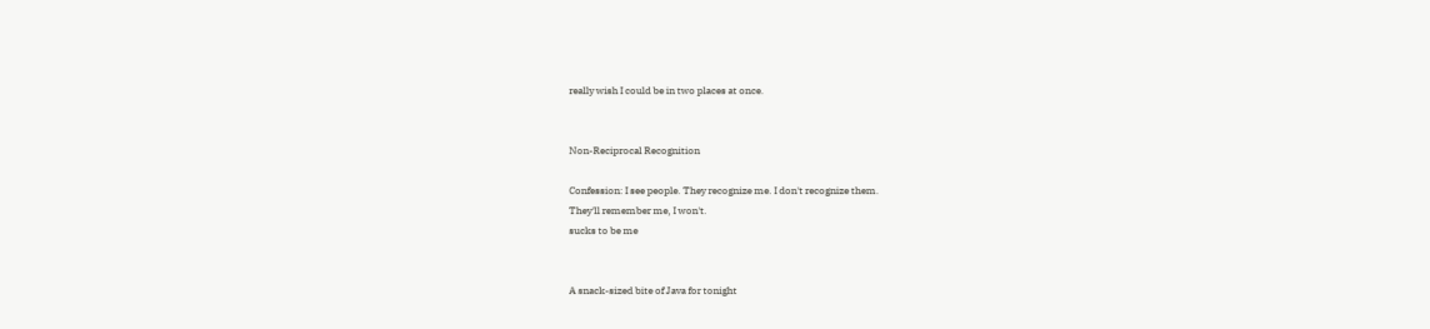really wish I could be in two places at once.


Non-Reciprocal Recognition

Confession: I see people. They recognize me. I don't recognize them.
They'll remember me, I won't.
sucks to be me


A snack-sized bite of Java for tonight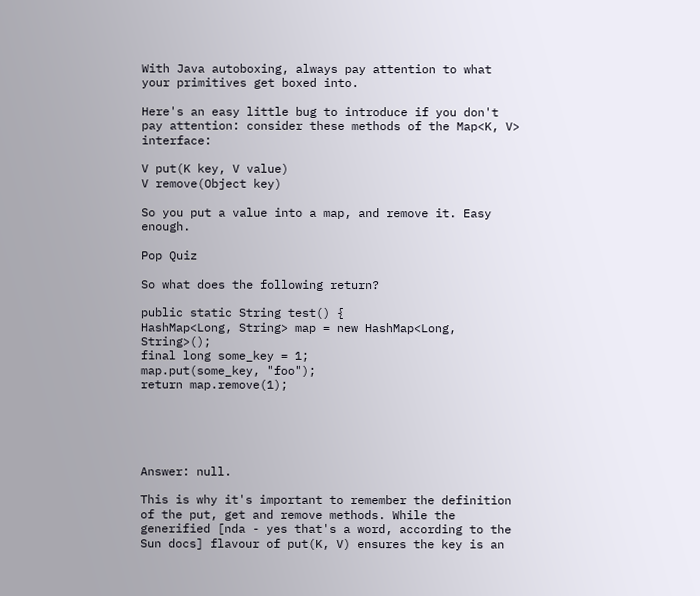With Java autoboxing, always pay attention to what your primitives get boxed into.

Here's an easy little bug to introduce if you don't pay attention: consider these methods of the Map<K, V> interface:

V put(K key, V value)
V remove(Object key)

So you put a value into a map, and remove it. Easy enough.

Pop Quiz

So what does the following return?

public static String test() {
HashMap<Long, String> map = new HashMap<Long, String>();
final long some_key = 1;
map.put(some_key, "foo");
return map.remove(1);





Answer: null.

This is why it's important to remember the definition of the put, get and remove methods. While the generified [nda - yes that's a word, according to the Sun docs] flavour of put(K, V) ensures the key is an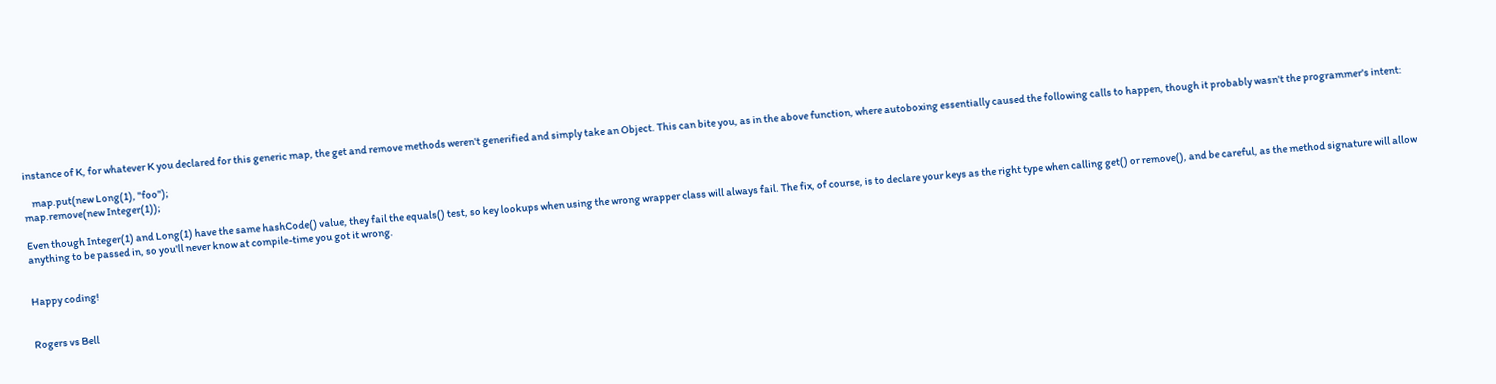instance of K, for whatever K you declared for this generic map, the get and remove methods weren't generified and simply take an Object. This can bite you, as in the above function, where autoboxing essentially caused the following calls to happen, though it probably wasn't the programmer's intent:

    map.put(new Long(1), "foo");
map.remove(new Integer(1));

Even though Integer(1) and Long(1) have the same hashCode() value, they fail the equals() test, so key lookups when using the wrong wrapper class will always fail. The fix, of course, is to declare your keys as the right type when calling get() or remove(), and be careful, as the method signature will allow anything to be passed in, so you'll never know at compile-time you got it wrong.


Happy coding!


Rogers vs Bell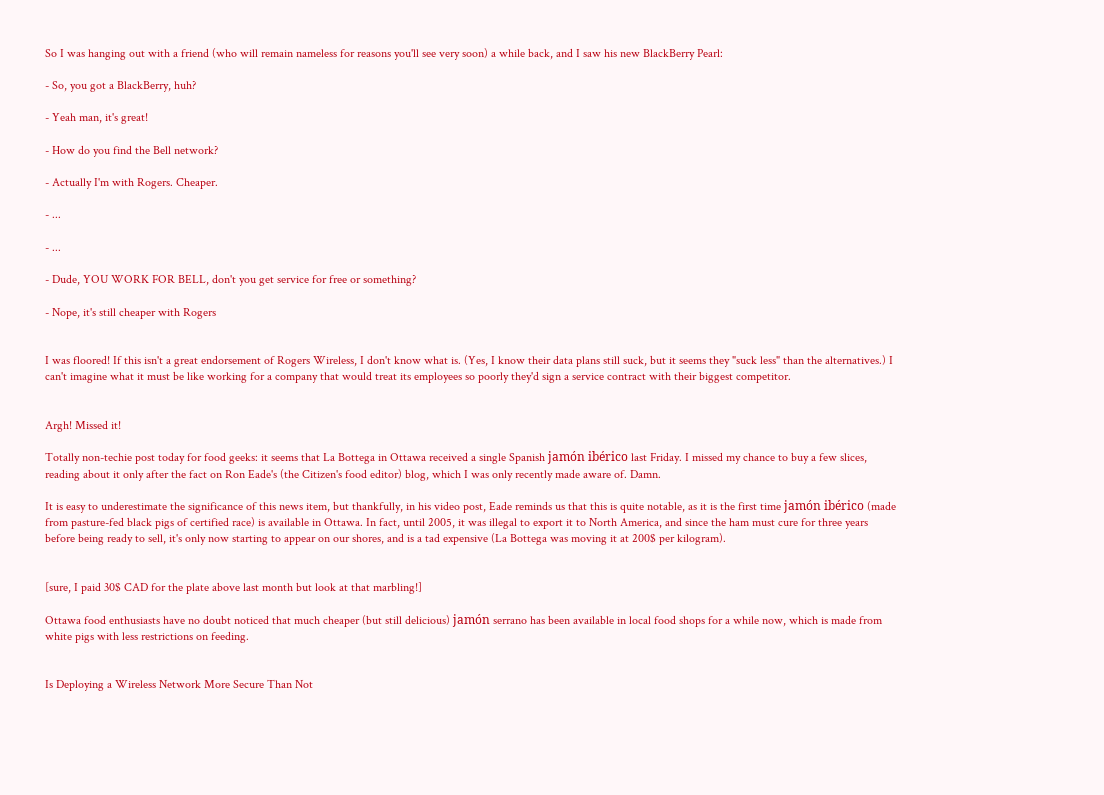So I was hanging out with a friend (who will remain nameless for reasons you'll see very soon) a while back, and I saw his new BlackBerry Pearl:

- So, you got a BlackBerry, huh?

- Yeah man, it's great!

- How do you find the Bell network?

- Actually I'm with Rogers. Cheaper.

- ...

- ...

- Dude, YOU WORK FOR BELL, don't you get service for free or something?

- Nope, it's still cheaper with Rogers


I was floored! If this isn't a great endorsement of Rogers Wireless, I don't know what is. (Yes, I know their data plans still suck, but it seems they "suck less" than the alternatives.) I can't imagine what it must be like working for a company that would treat its employees so poorly they'd sign a service contract with their biggest competitor.


Argh! Missed it!

Totally non-techie post today for food geeks: it seems that La Bottega in Ottawa received a single Spanish jamón ibérico last Friday. I missed my chance to buy a few slices, reading about it only after the fact on Ron Eade's (the Citizen's food editor) blog, which I was only recently made aware of. Damn.

It is easy to underestimate the significance of this news item, but thankfully, in his video post, Eade reminds us that this is quite notable, as it is the first time jamón ibérico (made from pasture-fed black pigs of certified race) is available in Ottawa. In fact, until 2005, it was illegal to export it to North America, and since the ham must cure for three years before being ready to sell, it's only now starting to appear on our shores, and is a tad expensive (La Bottega was moving it at 200$ per kilogram).


[sure, I paid 30$ CAD for the plate above last month but look at that marbling!]

Ottawa food enthusiasts have no doubt noticed that much cheaper (but still delicious) jamón serrano has been available in local food shops for a while now, which is made from white pigs with less restrictions on feeding.


Is Deploying a Wireless Network More Secure Than Not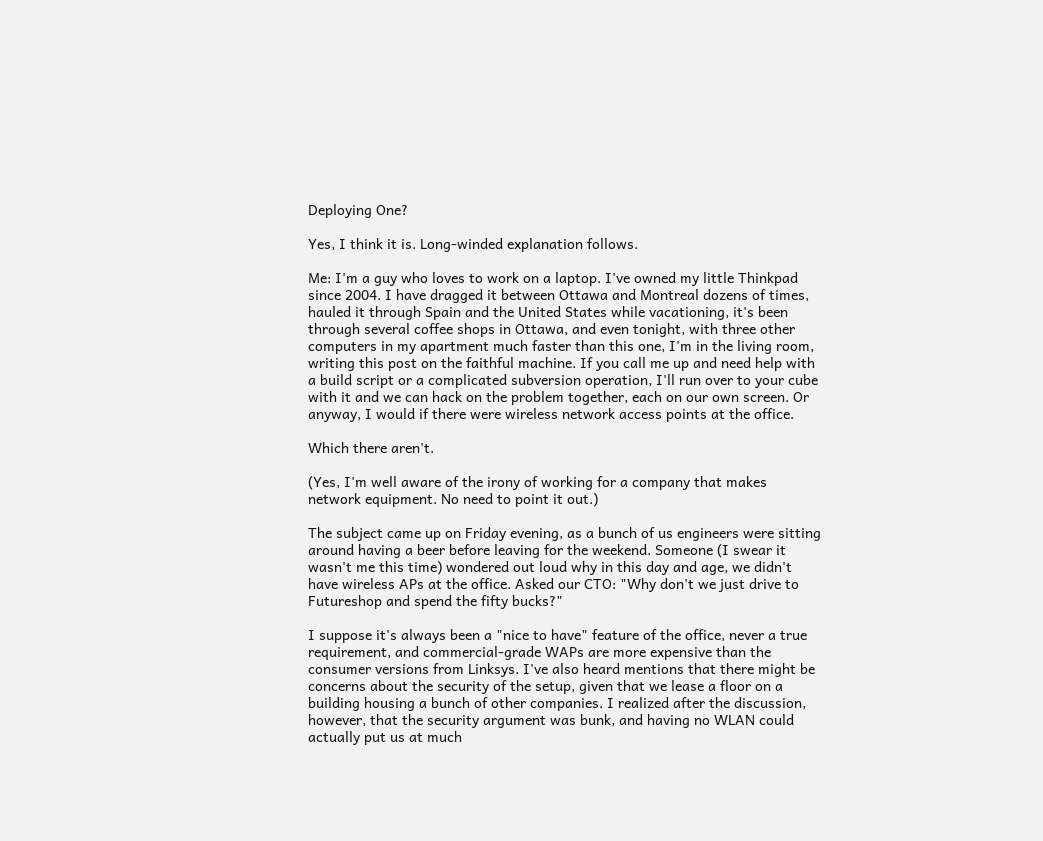Deploying One?

Yes, I think it is. Long-winded explanation follows.

Me: I'm a guy who loves to work on a laptop. I've owned my little Thinkpad since 2004. I have dragged it between Ottawa and Montreal dozens of times, hauled it through Spain and the United States while vacationing, it's been through several coffee shops in Ottawa, and even tonight, with three other computers in my apartment much faster than this one, I'm in the living room, writing this post on the faithful machine. If you call me up and need help with a build script or a complicated subversion operation, I'll run over to your cube with it and we can hack on the problem together, each on our own screen. Or anyway, I would if there were wireless network access points at the office.

Which there aren't.

(Yes, I'm well aware of the irony of working for a company that makes network equipment. No need to point it out.)

The subject came up on Friday evening, as a bunch of us engineers were sitting around having a beer before leaving for the weekend. Someone (I swear it wasn't me this time) wondered out loud why in this day and age, we didn't have wireless APs at the office. Asked our CTO: "Why don't we just drive to Futureshop and spend the fifty bucks?"

I suppose it's always been a "nice to have" feature of the office, never a true requirement, and commercial-grade WAPs are more expensive than the consumer versions from Linksys. I've also heard mentions that there might be concerns about the security of the setup, given that we lease a floor on a building housing a bunch of other companies. I realized after the discussion, however, that the security argument was bunk, and having no WLAN could actually put us at much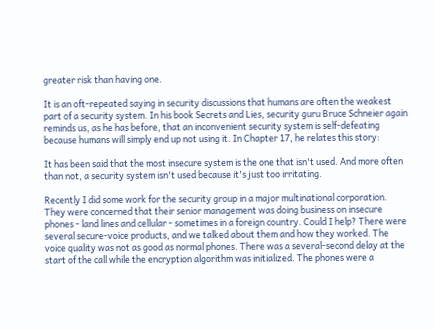greater risk than having one.

It is an oft-repeated saying in security discussions that humans are often the weakest part of a security system. In his book Secrets and Lies, security guru Bruce Schneier again reminds us, as he has before, that an inconvenient security system is self-defeating because humans will simply end up not using it. In Chapter 17, he relates this story:

It has been said that the most insecure system is the one that isn't used. And more often than not, a security system isn't used because it's just too irritating.

Recently I did some work for the security group in a major multinational corporation. They were concerned that their senior management was doing business on insecure phones - land lines and cellular - sometimes in a foreign country. Could I help? There were several secure-voice products, and we talked about them and how they worked. The voice quality was not as good as normal phones. There was a several-second delay at the start of the call while the encryption algorithm was initialized. The phones were a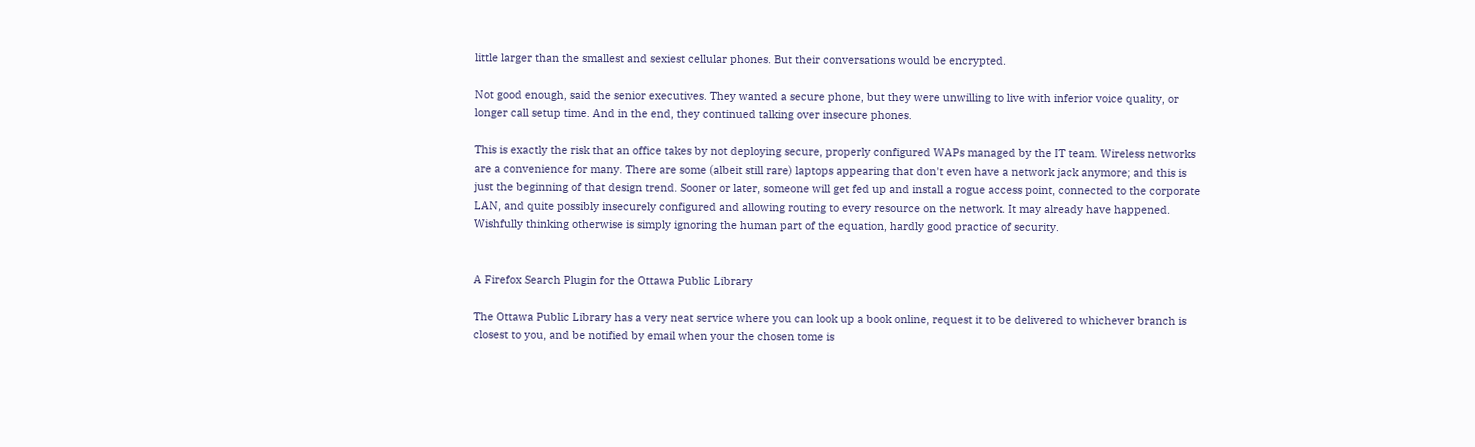little larger than the smallest and sexiest cellular phones. But their conversations would be encrypted.

Not good enough, said the senior executives. They wanted a secure phone, but they were unwilling to live with inferior voice quality, or longer call setup time. And in the end, they continued talking over insecure phones.

This is exactly the risk that an office takes by not deploying secure, properly configured WAPs managed by the IT team. Wireless networks are a convenience for many. There are some (albeit still rare) laptops appearing that don't even have a network jack anymore; and this is just the beginning of that design trend. Sooner or later, someone will get fed up and install a rogue access point, connected to the corporate LAN, and quite possibly insecurely configured and allowing routing to every resource on the network. It may already have happened. Wishfully thinking otherwise is simply ignoring the human part of the equation, hardly good practice of security.


A Firefox Search Plugin for the Ottawa Public Library

The Ottawa Public Library has a very neat service where you can look up a book online, request it to be delivered to whichever branch is closest to you, and be notified by email when your the chosen tome is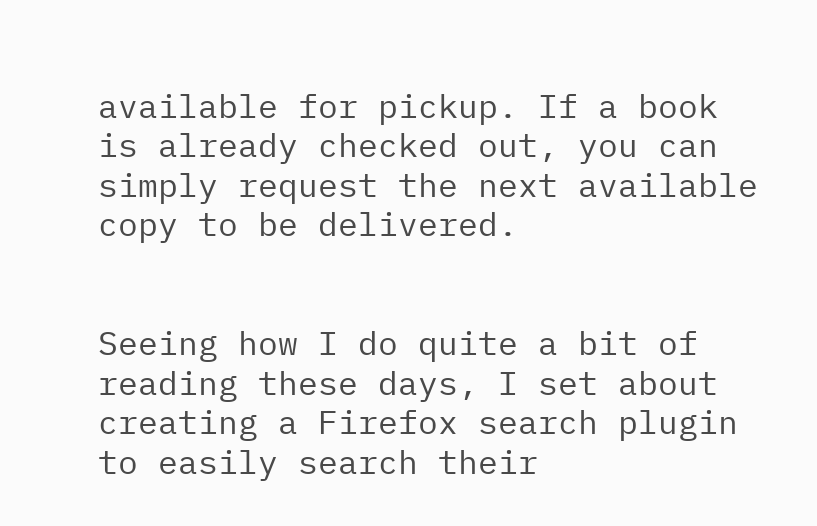available for pickup. If a book is already checked out, you can simply request the next available copy to be delivered.


Seeing how I do quite a bit of reading these days, I set about creating a Firefox search plugin to easily search their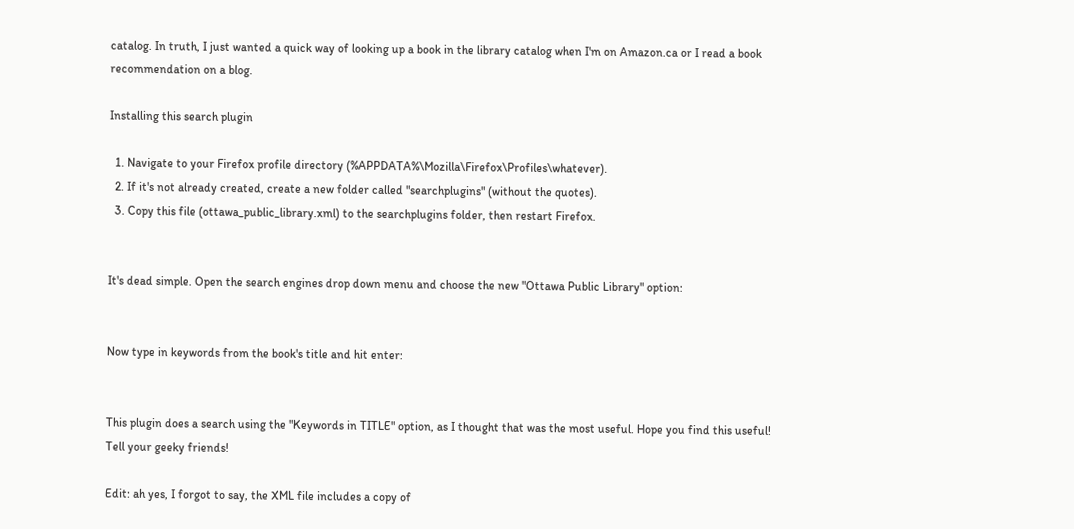catalog. In truth, I just wanted a quick way of looking up a book in the library catalog when I'm on Amazon.ca or I read a book recommendation on a blog.

Installing this search plugin

  1. Navigate to your Firefox profile directory (%APPDATA%\Mozilla\Firefox\Profiles\whatever).
  2. If it's not already created, create a new folder called "searchplugins" (without the quotes).
  3. Copy this file (ottawa_public_library.xml) to the searchplugins folder, then restart Firefox.


It's dead simple. Open the search engines drop down menu and choose the new "Ottawa Public Library" option:


Now type in keywords from the book's title and hit enter:


This plugin does a search using the "Keywords in TITLE" option, as I thought that was the most useful. Hope you find this useful! Tell your geeky friends!

Edit: ah yes, I forgot to say, the XML file includes a copy of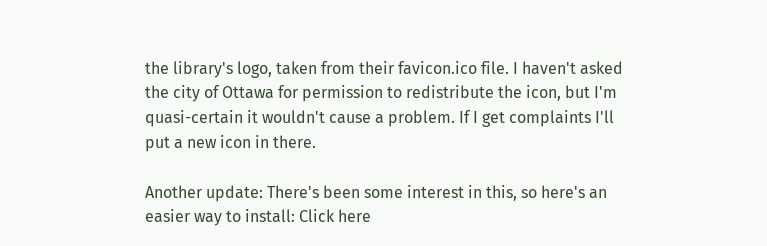the library's logo, taken from their favicon.ico file. I haven't asked the city of Ottawa for permission to redistribute the icon, but I'm quasi-certain it wouldn't cause a problem. If I get complaints I'll put a new icon in there.

Another update: There's been some interest in this, so here's an easier way to install: Click here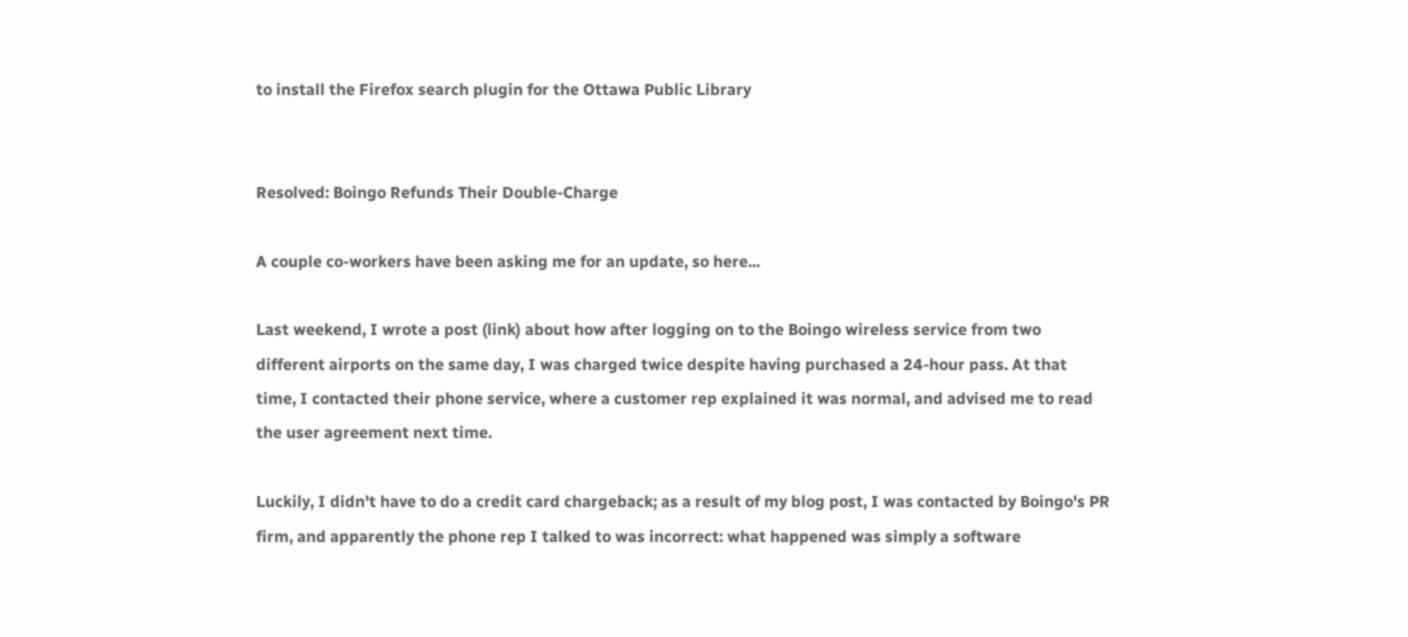to install the Firefox search plugin for the Ottawa Public Library


Resolved: Boingo Refunds Their Double-Charge

A couple co-workers have been asking me for an update, so here...

Last weekend, I wrote a post (link) about how after logging on to the Boingo wireless service from two different airports on the same day, I was charged twice despite having purchased a 24-hour pass. At that time, I contacted their phone service, where a customer rep explained it was normal, and advised me to read the user agreement next time.

Luckily, I didn't have to do a credit card chargeback; as a result of my blog post, I was contacted by Boingo's PR firm, and apparently the phone rep I talked to was incorrect: what happened was simply a software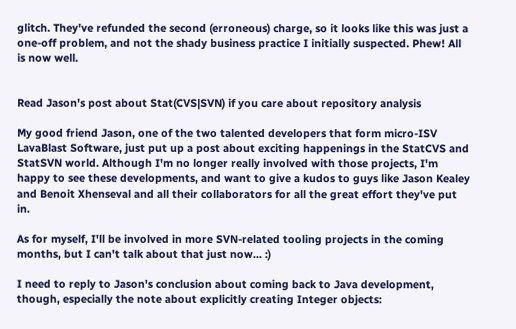glitch. They've refunded the second (erroneous) charge, so it looks like this was just a one-off problem, and not the shady business practice I initially suspected. Phew! All is now well.


Read Jason's post about Stat(CVS|SVN) if you care about repository analysis

My good friend Jason, one of the two talented developers that form micro-ISV LavaBlast Software, just put up a post about exciting happenings in the StatCVS and StatSVN world. Although I'm no longer really involved with those projects, I'm happy to see these developments, and want to give a kudos to guys like Jason Kealey and Benoit Xhenseval and all their collaborators for all the great effort they've put in.

As for myself, I'll be involved in more SVN-related tooling projects in the coming months, but I can't talk about that just now... :)

I need to reply to Jason's conclusion about coming back to Java development, though, especially the note about explicitly creating Integer objects: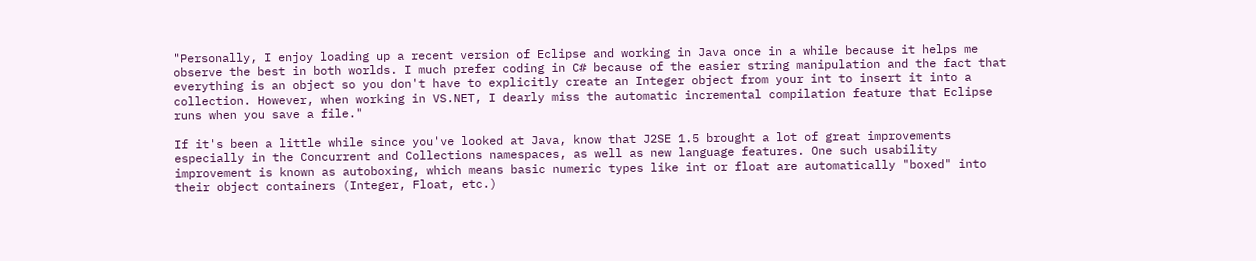"Personally, I enjoy loading up a recent version of Eclipse and working in Java once in a while because it helps me observe the best in both worlds. I much prefer coding in C# because of the easier string manipulation and the fact that everything is an object so you don't have to explicitly create an Integer object from your int to insert it into a collection. However, when working in VS.NET, I dearly miss the automatic incremental compilation feature that Eclipse runs when you save a file."

If it's been a little while since you've looked at Java, know that J2SE 1.5 brought a lot of great improvements especially in the Concurrent and Collections namespaces, as well as new language features. One such usability improvement is known as autoboxing, which means basic numeric types like int or float are automatically "boxed" into their object containers (Integer, Float, etc.)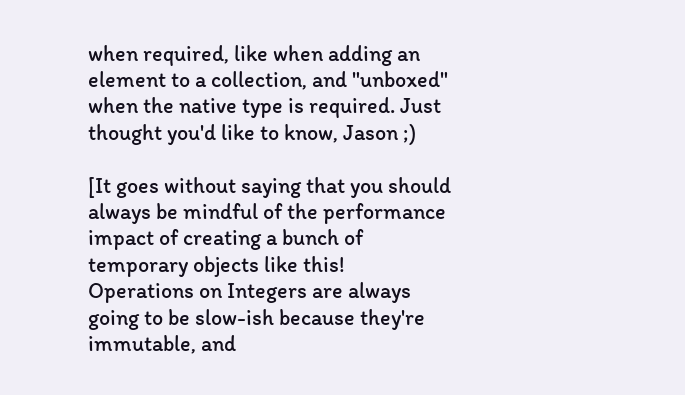when required, like when adding an element to a collection, and "unboxed" when the native type is required. Just thought you'd like to know, Jason ;)

[It goes without saying that you should always be mindful of the performance impact of creating a bunch of temporary objects like this! Operations on Integers are always going to be slow-ish because they're immutable, and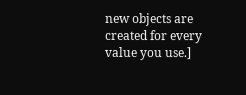new objects are created for every value you use.]